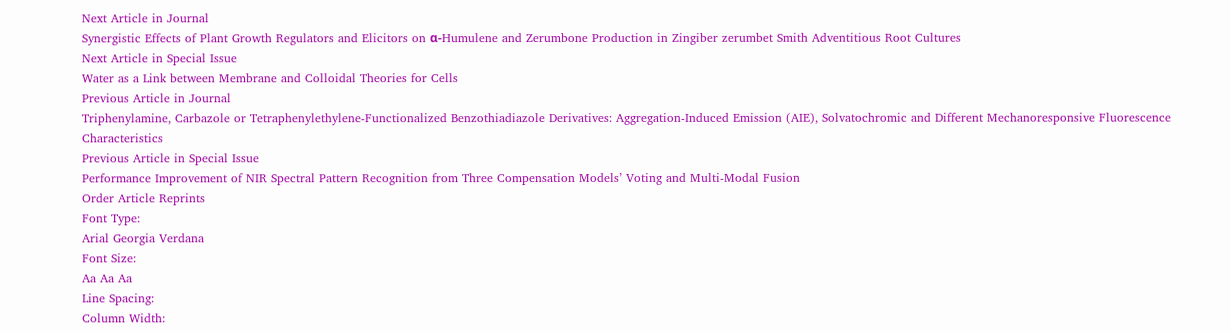Next Article in Journal
Synergistic Effects of Plant Growth Regulators and Elicitors on α-Humulene and Zerumbone Production in Zingiber zerumbet Smith Adventitious Root Cultures
Next Article in Special Issue
Water as a Link between Membrane and Colloidal Theories for Cells
Previous Article in Journal
Triphenylamine, Carbazole or Tetraphenylethylene-Functionalized Benzothiadiazole Derivatives: Aggregation-Induced Emission (AIE), Solvatochromic and Different Mechanoresponsive Fluorescence Characteristics
Previous Article in Special Issue
Performance Improvement of NIR Spectral Pattern Recognition from Three Compensation Models’ Voting and Multi-Modal Fusion
Order Article Reprints
Font Type:
Arial Georgia Verdana
Font Size:
Aa Aa Aa
Line Spacing:
Column Width: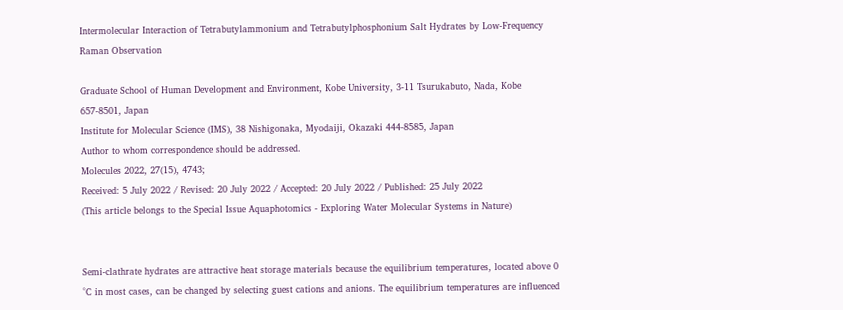Intermolecular Interaction of Tetrabutylammonium and Tetrabutylphosphonium Salt Hydrates by Low-Frequency Raman Observation

Graduate School of Human Development and Environment, Kobe University, 3-11 Tsurukabuto, Nada, Kobe 657-8501, Japan
Institute for Molecular Science (IMS), 38 Nishigonaka, Myodaiji, Okazaki 444-8585, Japan
Author to whom correspondence should be addressed.
Molecules 2022, 27(15), 4743;
Received: 5 July 2022 / Revised: 20 July 2022 / Accepted: 20 July 2022 / Published: 25 July 2022
(This article belongs to the Special Issue Aquaphotomics - Exploring Water Molecular Systems in Nature)


Semi-clathrate hydrates are attractive heat storage materials because the equilibrium temperatures, located above 0 °C in most cases, can be changed by selecting guest cations and anions. The equilibrium temperatures are influenced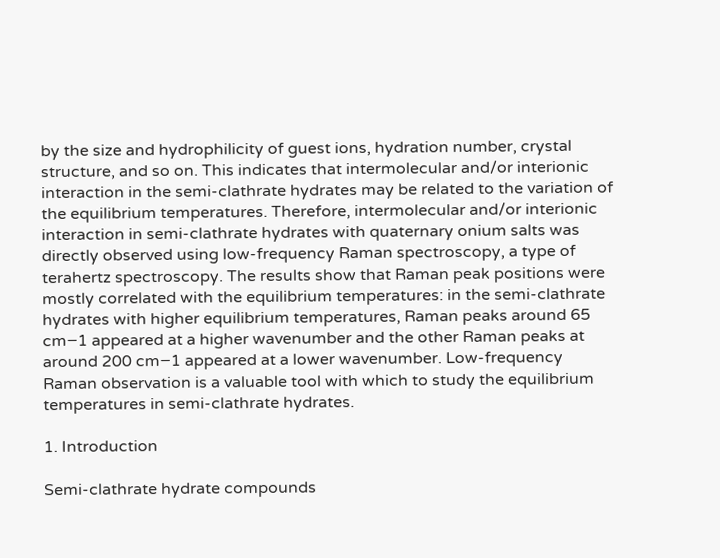by the size and hydrophilicity of guest ions, hydration number, crystal structure, and so on. This indicates that intermolecular and/or interionic interaction in the semi-clathrate hydrates may be related to the variation of the equilibrium temperatures. Therefore, intermolecular and/or interionic interaction in semi-clathrate hydrates with quaternary onium salts was directly observed using low-frequency Raman spectroscopy, a type of terahertz spectroscopy. The results show that Raman peak positions were mostly correlated with the equilibrium temperatures: in the semi-clathrate hydrates with higher equilibrium temperatures, Raman peaks around 65 cm−1 appeared at a higher wavenumber and the other Raman peaks at around 200 cm−1 appeared at a lower wavenumber. Low-frequency Raman observation is a valuable tool with which to study the equilibrium temperatures in semi-clathrate hydrates.

1. Introduction

Semi-clathrate hydrate compounds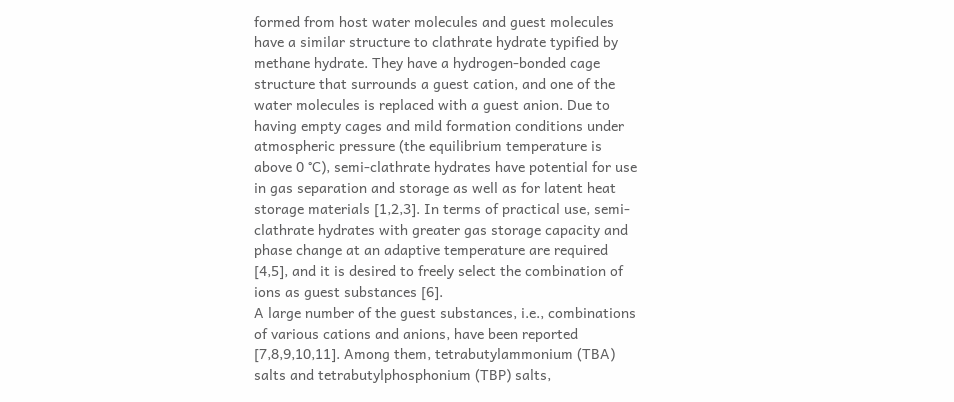formed from host water molecules and guest molecules have a similar structure to clathrate hydrate typified by methane hydrate. They have a hydrogen-bonded cage structure that surrounds a guest cation, and one of the water molecules is replaced with a guest anion. Due to having empty cages and mild formation conditions under atmospheric pressure (the equilibrium temperature is above 0 °C), semi-clathrate hydrates have potential for use in gas separation and storage as well as for latent heat storage materials [1,2,3]. In terms of practical use, semi-clathrate hydrates with greater gas storage capacity and phase change at an adaptive temperature are required [4,5], and it is desired to freely select the combination of ions as guest substances [6].
A large number of the guest substances, i.e., combinations of various cations and anions, have been reported [7,8,9,10,11]. Among them, tetrabutylammonium (TBA) salts and tetrabutylphosphonium (TBP) salts,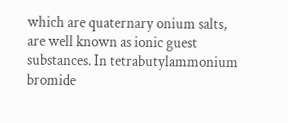which are quaternary onium salts, are well known as ionic guest substances. In tetrabutylammonium bromide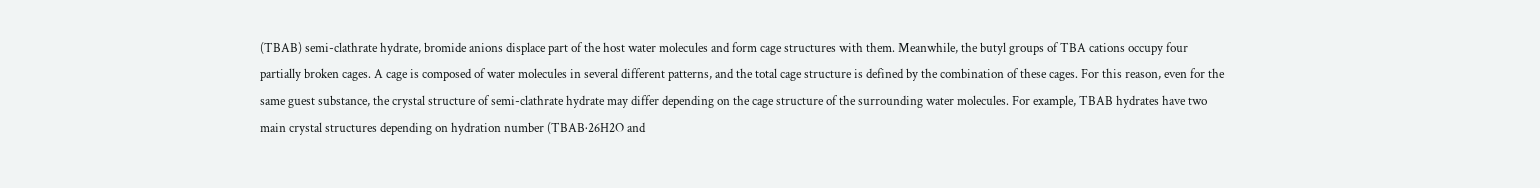(TBAB) semi-clathrate hydrate, bromide anions displace part of the host water molecules and form cage structures with them. Meanwhile, the butyl groups of TBA cations occupy four partially broken cages. A cage is composed of water molecules in several different patterns, and the total cage structure is defined by the combination of these cages. For this reason, even for the same guest substance, the crystal structure of semi-clathrate hydrate may differ depending on the cage structure of the surrounding water molecules. For example, TBAB hydrates have two main crystal structures depending on hydration number (TBAB·26H2O and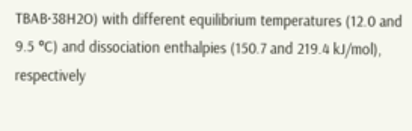TBAB·38H2O) with different equilibrium temperatures (12.0 and 9.5 °C) and dissociation enthalpies (150.7 and 219.4 kJ/mol), respectively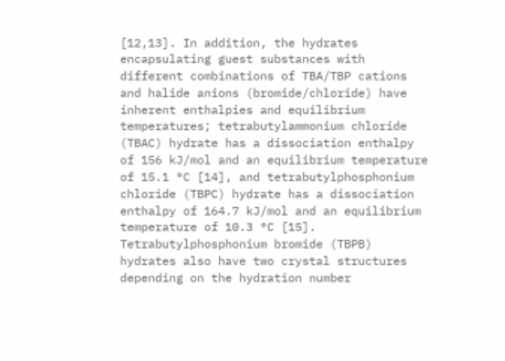[12,13]. In addition, the hydrates encapsulating guest substances with different combinations of TBA/TBP cations and halide anions (bromide/chloride) have inherent enthalpies and equilibrium temperatures; tetrabutylammonium chloride (TBAC) hydrate has a dissociation enthalpy of 156 kJ/mol and an equilibrium temperature of 15.1 °C [14], and tetrabutylphosphonium chloride (TBPC) hydrate has a dissociation enthalpy of 164.7 kJ/mol and an equilibrium temperature of 10.3 °C [15]. Tetrabutylphosphonium bromide (TBPB) hydrates also have two crystal structures depending on the hydration number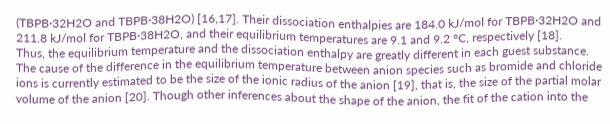(TBPB·32H2O and TBPB·38H2O) [16,17]. Their dissociation enthalpies are 184.0 kJ/mol for TBPB·32H2O and 211.8 kJ/mol for TBPB·38H2O, and their equilibrium temperatures are 9.1 and 9.2 °C, respectively [18].
Thus, the equilibrium temperature and the dissociation enthalpy are greatly different in each guest substance. The cause of the difference in the equilibrium temperature between anion species such as bromide and chloride ions is currently estimated to be the size of the ionic radius of the anion [19], that is, the size of the partial molar volume of the anion [20]. Though other inferences about the shape of the anion, the fit of the cation into the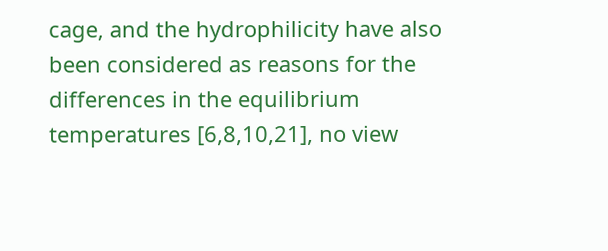cage, and the hydrophilicity have also been considered as reasons for the differences in the equilibrium temperatures [6,8,10,21], no view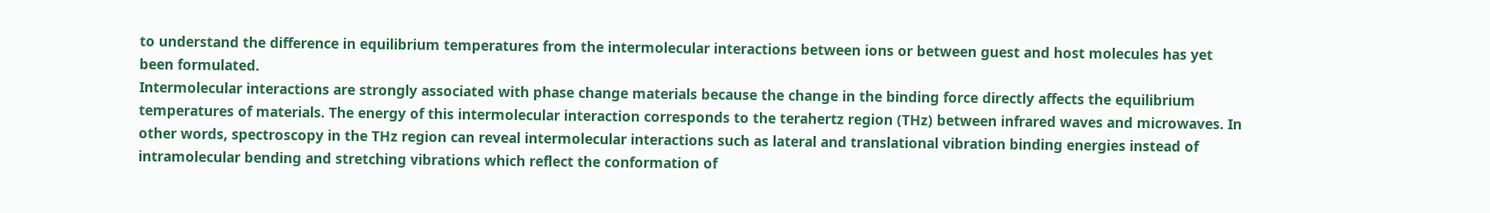to understand the difference in equilibrium temperatures from the intermolecular interactions between ions or between guest and host molecules has yet been formulated.
Intermolecular interactions are strongly associated with phase change materials because the change in the binding force directly affects the equilibrium temperatures of materials. The energy of this intermolecular interaction corresponds to the terahertz region (THz) between infrared waves and microwaves. In other words, spectroscopy in the THz region can reveal intermolecular interactions such as lateral and translational vibration binding energies instead of intramolecular bending and stretching vibrations which reflect the conformation of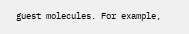guest molecules. For example,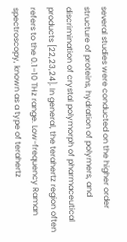several studies were conducted on the higher order structure of proteins, hydration of polymers, and discrimination of crystal polymorph of pharmaceutical products [22,23,24]. In general, the terahertz region often refers to the 0.1–10 THz range. Low-frequency Raman spectroscopy, known as a type of terahertz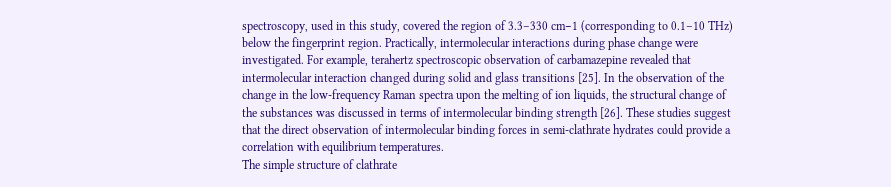spectroscopy, used in this study, covered the region of 3.3–330 cm−1 (corresponding to 0.1–10 THz) below the fingerprint region. Practically, intermolecular interactions during phase change were investigated. For example, terahertz spectroscopic observation of carbamazepine revealed that intermolecular interaction changed during solid and glass transitions [25]. In the observation of the change in the low-frequency Raman spectra upon the melting of ion liquids, the structural change of the substances was discussed in terms of intermolecular binding strength [26]. These studies suggest that the direct observation of intermolecular binding forces in semi-clathrate hydrates could provide a correlation with equilibrium temperatures.
The simple structure of clathrate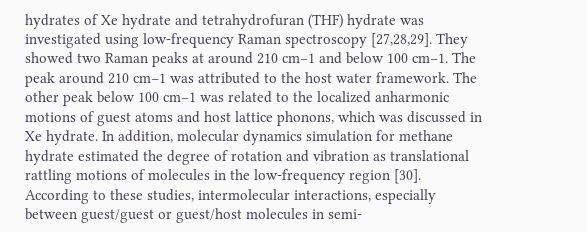hydrates of Xe hydrate and tetrahydrofuran (THF) hydrate was investigated using low-frequency Raman spectroscopy [27,28,29]. They showed two Raman peaks at around 210 cm−1 and below 100 cm−1. The peak around 210 cm−1 was attributed to the host water framework. The other peak below 100 cm−1 was related to the localized anharmonic motions of guest atoms and host lattice phonons, which was discussed in Xe hydrate. In addition, molecular dynamics simulation for methane hydrate estimated the degree of rotation and vibration as translational rattling motions of molecules in the low-frequency region [30]. According to these studies, intermolecular interactions, especially between guest/guest or guest/host molecules in semi-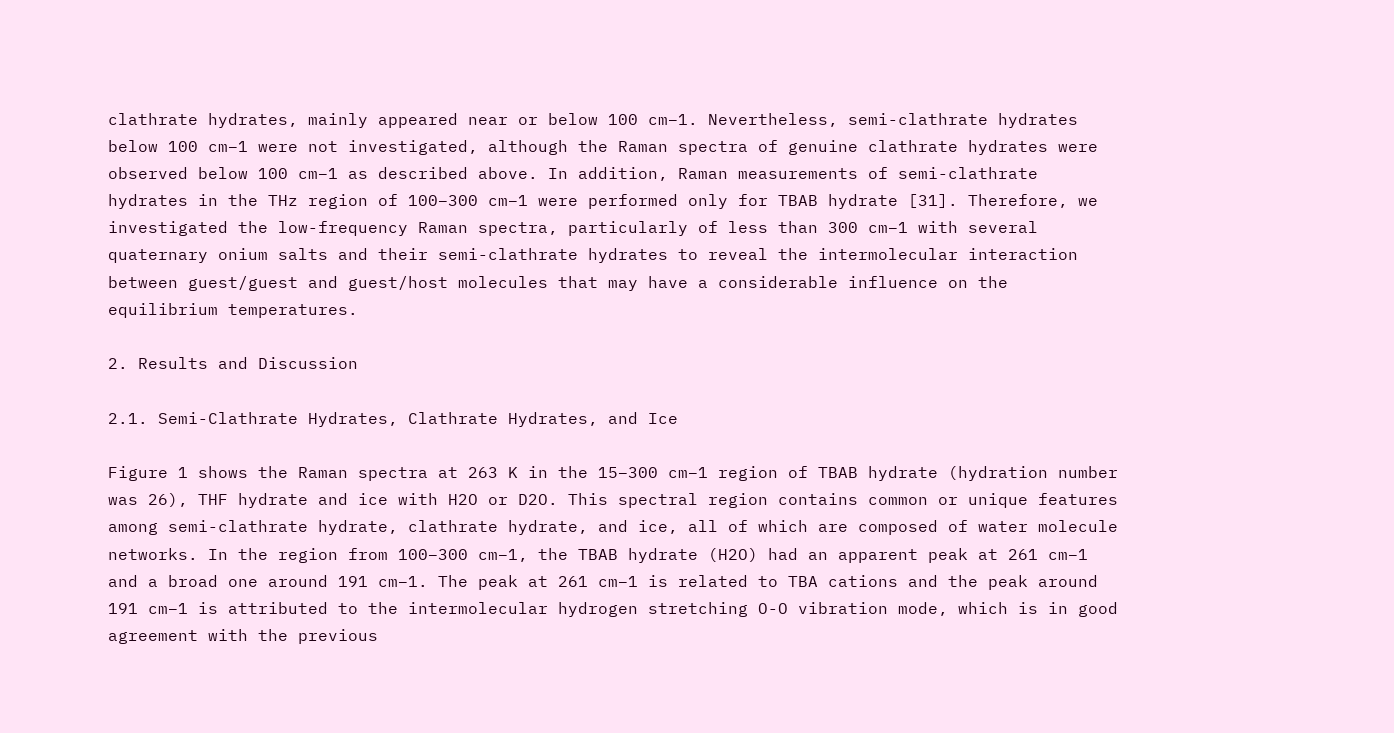clathrate hydrates, mainly appeared near or below 100 cm−1. Nevertheless, semi-clathrate hydrates below 100 cm−1 were not investigated, although the Raman spectra of genuine clathrate hydrates were observed below 100 cm−1 as described above. In addition, Raman measurements of semi-clathrate hydrates in the THz region of 100–300 cm−1 were performed only for TBAB hydrate [31]. Therefore, we investigated the low-frequency Raman spectra, particularly of less than 300 cm−1 with several quaternary onium salts and their semi-clathrate hydrates to reveal the intermolecular interaction between guest/guest and guest/host molecules that may have a considerable influence on the equilibrium temperatures.

2. Results and Discussion

2.1. Semi-Clathrate Hydrates, Clathrate Hydrates, and Ice

Figure 1 shows the Raman spectra at 263 K in the 15–300 cm−1 region of TBAB hydrate (hydration number was 26), THF hydrate and ice with H2O or D2O. This spectral region contains common or unique features among semi-clathrate hydrate, clathrate hydrate, and ice, all of which are composed of water molecule networks. In the region from 100–300 cm−1, the TBAB hydrate (H2O) had an apparent peak at 261 cm−1 and a broad one around 191 cm−1. The peak at 261 cm−1 is related to TBA cations and the peak around 191 cm−1 is attributed to the intermolecular hydrogen stretching O-O vibration mode, which is in good agreement with the previous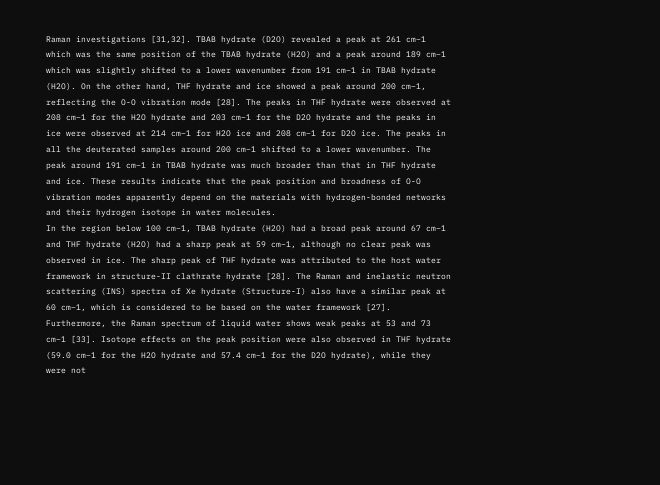Raman investigations [31,32]. TBAB hydrate (D2O) revealed a peak at 261 cm−1 which was the same position of the TBAB hydrate (H2O) and a peak around 189 cm−1 which was slightly shifted to a lower wavenumber from 191 cm−1 in TBAB hydrate (H2O). On the other hand, THF hydrate and ice showed a peak around 200 cm−1, reflecting the O-O vibration mode [28]. The peaks in THF hydrate were observed at 208 cm−1 for the H2O hydrate and 203 cm−1 for the D2O hydrate and the peaks in ice were observed at 214 cm−1 for H2O ice and 208 cm−1 for D2O ice. The peaks in all the deuterated samples around 200 cm−1 shifted to a lower wavenumber. The peak around 191 cm−1 in TBAB hydrate was much broader than that in THF hydrate and ice. These results indicate that the peak position and broadness of O-O vibration modes apparently depend on the materials with hydrogen-bonded networks and their hydrogen isotope in water molecules.
In the region below 100 cm−1, TBAB hydrate (H2O) had a broad peak around 67 cm−1 and THF hydrate (H2O) had a sharp peak at 59 cm−1, although no clear peak was observed in ice. The sharp peak of THF hydrate was attributed to the host water framework in structure-II clathrate hydrate [28]. The Raman and inelastic neutron scattering (INS) spectra of Xe hydrate (Structure-I) also have a similar peak at 60 cm−1, which is considered to be based on the water framework [27]. Furthermore, the Raman spectrum of liquid water shows weak peaks at 53 and 73 cm−1 [33]. Isotope effects on the peak position were also observed in THF hydrate (59.0 cm−1 for the H2O hydrate and 57.4 cm−1 for the D2O hydrate), while they were not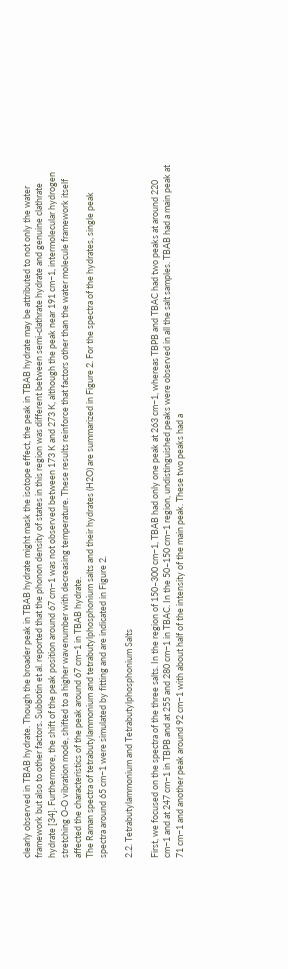clearly observed in TBAB hydrate. Though the broader peak in TBAB hydrate might mask the isotope effect, the peak in TBAB hydrate may be attributed to not only the water framework but also to other factors. Subbotin et al. reported that the phonon density of states in this region was different between semi-clathrate hydrate and genuine clathrate hydrate [34]. Furthermore, the shift of the peak position around 67 cm−1 was not observed between 173 K and 273 K, although the peak near 191 cm−1, intermolecular hydrogen stretching O-O vibration mode, shifted to a higher wavenumber with decreasing temperature. These results reinforce that factors other than the water molecule framework itself affected the characteristics of the peak around 67 cm−1 in TBAB hydrate.
The Raman spectra of tetrabutylammonium and tetrabutylphosphonium salts and their hydrates (H2O) are summarized in Figure 2. For the spectra of the hydrates, single peak spectra around 65 cm−1 were simulated by fitting and are indicated in Figure 2.

2.2. Tetrabutylammonium and Tetrabutylphosphonium Salts

First, we focused on the spectra of the three salts. In the region of 150–300 cm−1, TBAB had only one peak at 263 cm−1, whereas TBPB and TBAC had two peaks at around 220 cm−1 and at 247 cm−1 in TBPB and at 255 and 280 cm−1 in TBAC. In the 50–150 cm−1 region, undistinguished peaks were observed in all the salt samples. TBAB had a main peak at 71 cm−1 and another peak around 92 cm−1 with about half of the intensity of the main peak. These two peaks had a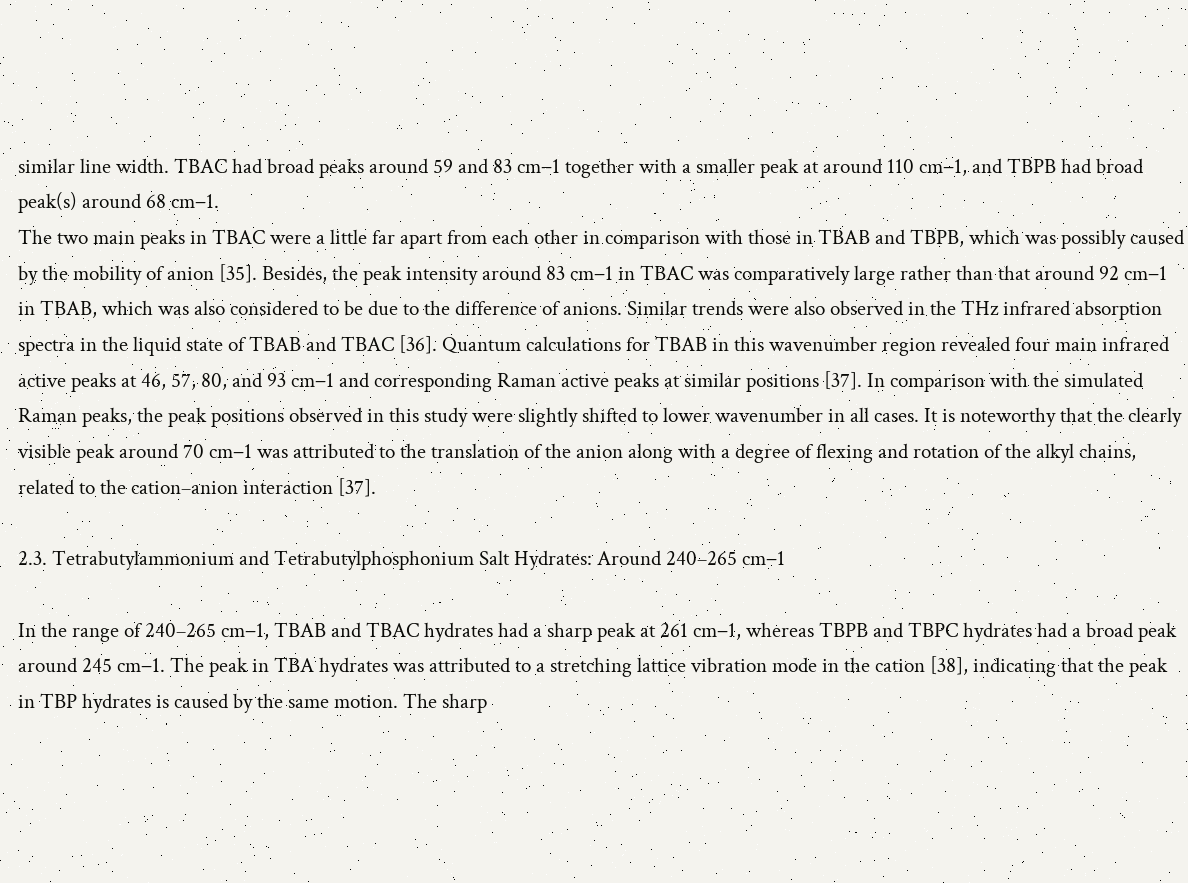similar line width. TBAC had broad peaks around 59 and 83 cm−1 together with a smaller peak at around 110 cm−1, and TBPB had broad peak(s) around 68 cm−1.
The two main peaks in TBAC were a little far apart from each other in comparison with those in TBAB and TBPB, which was possibly caused by the mobility of anion [35]. Besides, the peak intensity around 83 cm−1 in TBAC was comparatively large rather than that around 92 cm−1 in TBAB, which was also considered to be due to the difference of anions. Similar trends were also observed in the THz infrared absorption spectra in the liquid state of TBAB and TBAC [36]. Quantum calculations for TBAB in this wavenumber region revealed four main infrared active peaks at 46, 57, 80, and 93 cm−1 and corresponding Raman active peaks at similar positions [37]. In comparison with the simulated Raman peaks, the peak positions observed in this study were slightly shifted to lower wavenumber in all cases. It is noteworthy that the clearly visible peak around 70 cm−1 was attributed to the translation of the anion along with a degree of flexing and rotation of the alkyl chains, related to the cation–anion interaction [37].

2.3. Tetrabutylammonium and Tetrabutylphosphonium Salt Hydrates: Around 240–265 cm−1

In the range of 240–265 cm−1, TBAB and TBAC hydrates had a sharp peak at 261 cm−1, whereas TBPB and TBPC hydrates had a broad peak around 245 cm−1. The peak in TBA hydrates was attributed to a stretching lattice vibration mode in the cation [38], indicating that the peak in TBP hydrates is caused by the same motion. The sharp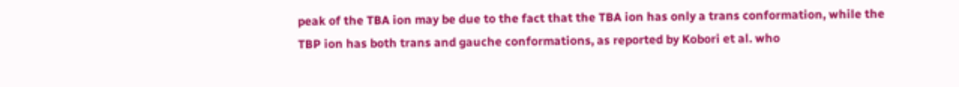peak of the TBA ion may be due to the fact that the TBA ion has only a trans conformation, while the TBP ion has both trans and gauche conformations, as reported by Kobori et al. who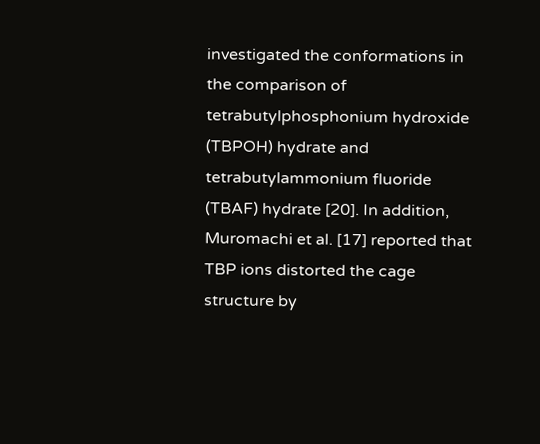investigated the conformations in the comparison of tetrabutylphosphonium hydroxide (TBPOH) hydrate and tetrabutylammonium fluoride (TBAF) hydrate [20]. In addition, Muromachi et al. [17] reported that TBP ions distorted the cage structure by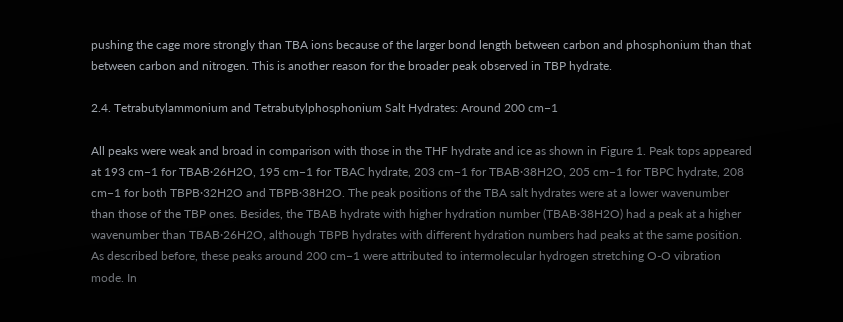pushing the cage more strongly than TBA ions because of the larger bond length between carbon and phosphonium than that between carbon and nitrogen. This is another reason for the broader peak observed in TBP hydrate.

2.4. Tetrabutylammonium and Tetrabutylphosphonium Salt Hydrates: Around 200 cm−1

All peaks were weak and broad in comparison with those in the THF hydrate and ice as shown in Figure 1. Peak tops appeared at 193 cm−1 for TBAB·26H2O, 195 cm−1 for TBAC hydrate, 203 cm−1 for TBAB·38H2O, 205 cm−1 for TBPC hydrate, 208 cm−1 for both TBPB·32H2O and TBPB·38H2O. The peak positions of the TBA salt hydrates were at a lower wavenumber than those of the TBP ones. Besides, the TBAB hydrate with higher hydration number (TBAB·38H2O) had a peak at a higher wavenumber than TBAB·26H2O, although TBPB hydrates with different hydration numbers had peaks at the same position. As described before, these peaks around 200 cm−1 were attributed to intermolecular hydrogen stretching O-O vibration mode. In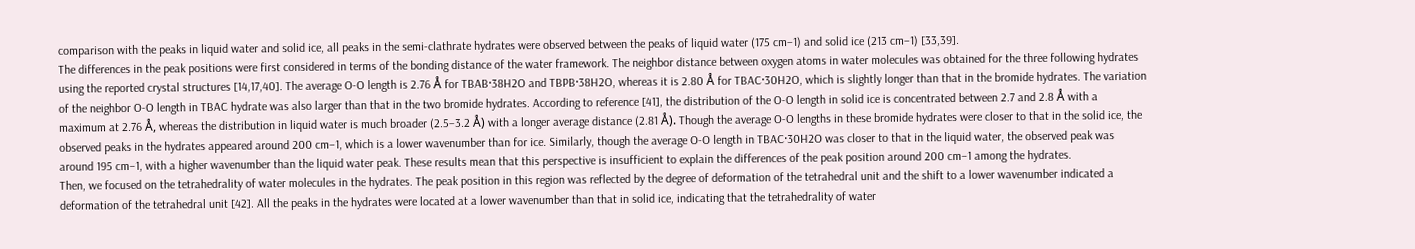comparison with the peaks in liquid water and solid ice, all peaks in the semi-clathrate hydrates were observed between the peaks of liquid water (175 cm−1) and solid ice (213 cm−1) [33,39].
The differences in the peak positions were first considered in terms of the bonding distance of the water framework. The neighbor distance between oxygen atoms in water molecules was obtained for the three following hydrates using the reported crystal structures [14,17,40]. The average O-O length is 2.76 Å for TBAB·38H2O and TBPB·38H2O, whereas it is 2.80 Å for TBAC·30H2O, which is slightly longer than that in the bromide hydrates. The variation of the neighbor O-O length in TBAC hydrate was also larger than that in the two bromide hydrates. According to reference [41], the distribution of the O-O length in solid ice is concentrated between 2.7 and 2.8 Å with a maximum at 2.76 Å, whereas the distribution in liquid water is much broader (2.5–3.2 Å) with a longer average distance (2.81 Å). Though the average O-O lengths in these bromide hydrates were closer to that in the solid ice, the observed peaks in the hydrates appeared around 200 cm−1, which is a lower wavenumber than for ice. Similarly, though the average O-O length in TBAC·30H2O was closer to that in the liquid water, the observed peak was around 195 cm−1, with a higher wavenumber than the liquid water peak. These results mean that this perspective is insufficient to explain the differences of the peak position around 200 cm−1 among the hydrates.
Then, we focused on the tetrahedrality of water molecules in the hydrates. The peak position in this region was reflected by the degree of deformation of the tetrahedral unit and the shift to a lower wavenumber indicated a deformation of the tetrahedral unit [42]. All the peaks in the hydrates were located at a lower wavenumber than that in solid ice, indicating that the tetrahedrality of water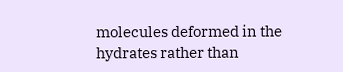molecules deformed in the hydrates rather than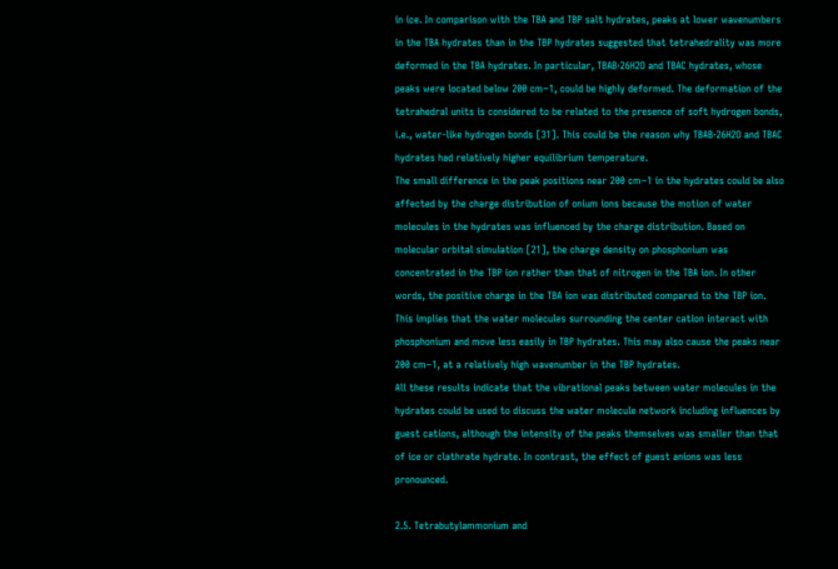in ice. In comparison with the TBA and TBP salt hydrates, peaks at lower wavenumbers in the TBA hydrates than in the TBP hydrates suggested that tetrahedrality was more deformed in the TBA hydrates. In particular, TBAB·26H2O and TBAC hydrates, whose peaks were located below 200 cm−1, could be highly deformed. The deformation of the tetrahedral units is considered to be related to the presence of soft hydrogen bonds, i.e., water-like hydrogen bonds [31]. This could be the reason why TBAB·26H2O and TBAC hydrates had relatively higher equilibrium temperature.
The small difference in the peak positions near 200 cm−1 in the hydrates could be also affected by the charge distribution of onium ions because the motion of water molecules in the hydrates was influenced by the charge distribution. Based on molecular orbital simulation [21], the charge density on phosphonium was concentrated in the TBP ion rather than that of nitrogen in the TBA ion. In other words, the positive charge in the TBA ion was distributed compared to the TBP ion. This implies that the water molecules surrounding the center cation interact with phosphonium and move less easily in TBP hydrates. This may also cause the peaks near 200 cm−1, at a relatively high wavenumber in the TBP hydrates.
All these results indicate that the vibrational peaks between water molecules in the hydrates could be used to discuss the water molecule network including influences by guest cations, although the intensity of the peaks themselves was smaller than that of ice or clathrate hydrate. In contrast, the effect of guest anions was less pronounced.

2.5. Tetrabutylammonium and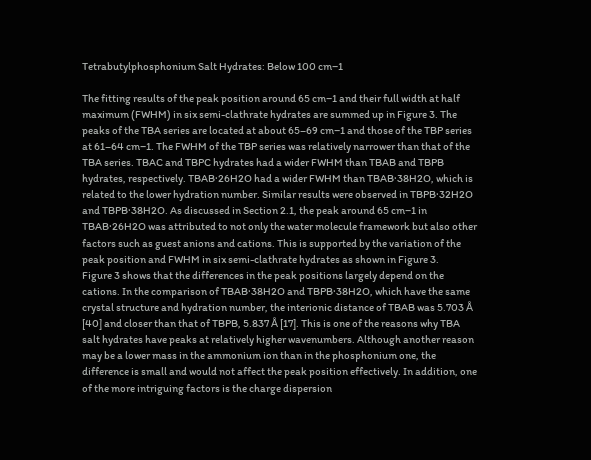Tetrabutylphosphonium Salt Hydrates: Below 100 cm−1

The fitting results of the peak position around 65 cm−1 and their full width at half maximum (FWHM) in six semi-clathrate hydrates are summed up in Figure 3. The peaks of the TBA series are located at about 65–69 cm−1 and those of the TBP series at 61–64 cm−1. The FWHM of the TBP series was relatively narrower than that of the TBA series. TBAC and TBPC hydrates had a wider FWHM than TBAB and TBPB hydrates, respectively. TBAB·26H2O had a wider FWHM than TBAB·38H2O, which is related to the lower hydration number. Similar results were observed in TBPB·32H2O and TBPB·38H2O. As discussed in Section 2.1, the peak around 65 cm−1 in TBAB·26H2O was attributed to not only the water molecule framework but also other factors such as guest anions and cations. This is supported by the variation of the peak position and FWHM in six semi-clathrate hydrates as shown in Figure 3.
Figure 3 shows that the differences in the peak positions largely depend on the cations. In the comparison of TBAB·38H2O and TBPB·38H2O, which have the same crystal structure and hydration number, the interionic distance of TBAB was 5.703 Å [40] and closer than that of TBPB, 5.837 Å [17]. This is one of the reasons why TBA salt hydrates have peaks at relatively higher wavenumbers. Although another reason may be a lower mass in the ammonium ion than in the phosphonium one, the difference is small and would not affect the peak position effectively. In addition, one of the more intriguing factors is the charge dispersion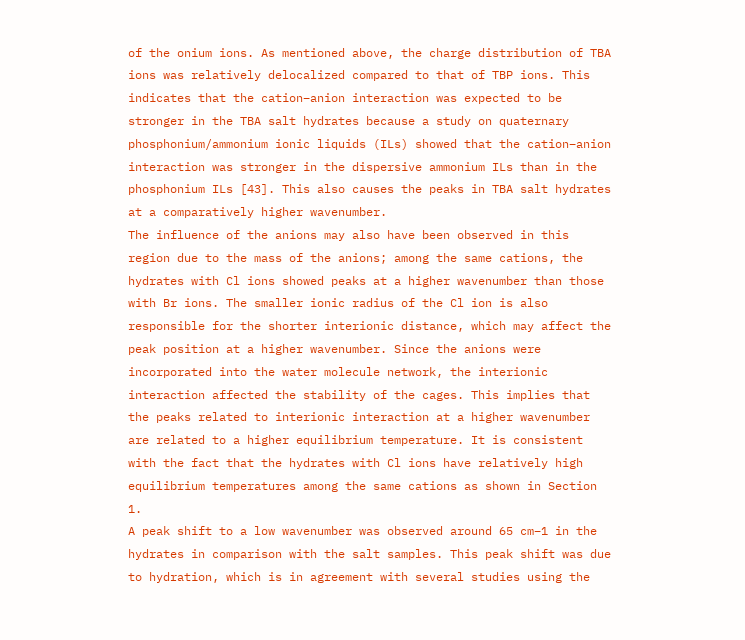of the onium ions. As mentioned above, the charge distribution of TBA ions was relatively delocalized compared to that of TBP ions. This indicates that the cation–anion interaction was expected to be stronger in the TBA salt hydrates because a study on quaternary phosphonium/ammonium ionic liquids (ILs) showed that the cation–anion interaction was stronger in the dispersive ammonium ILs than in the phosphonium ILs [43]. This also causes the peaks in TBA salt hydrates at a comparatively higher wavenumber.
The influence of the anions may also have been observed in this region due to the mass of the anions; among the same cations, the hydrates with Cl ions showed peaks at a higher wavenumber than those with Br ions. The smaller ionic radius of the Cl ion is also responsible for the shorter interionic distance, which may affect the peak position at a higher wavenumber. Since the anions were incorporated into the water molecule network, the interionic interaction affected the stability of the cages. This implies that the peaks related to interionic interaction at a higher wavenumber are related to a higher equilibrium temperature. It is consistent with the fact that the hydrates with Cl ions have relatively high equilibrium temperatures among the same cations as shown in Section 1.
A peak shift to a low wavenumber was observed around 65 cm−1 in the hydrates in comparison with the salt samples. This peak shift was due to hydration, which is in agreement with several studies using the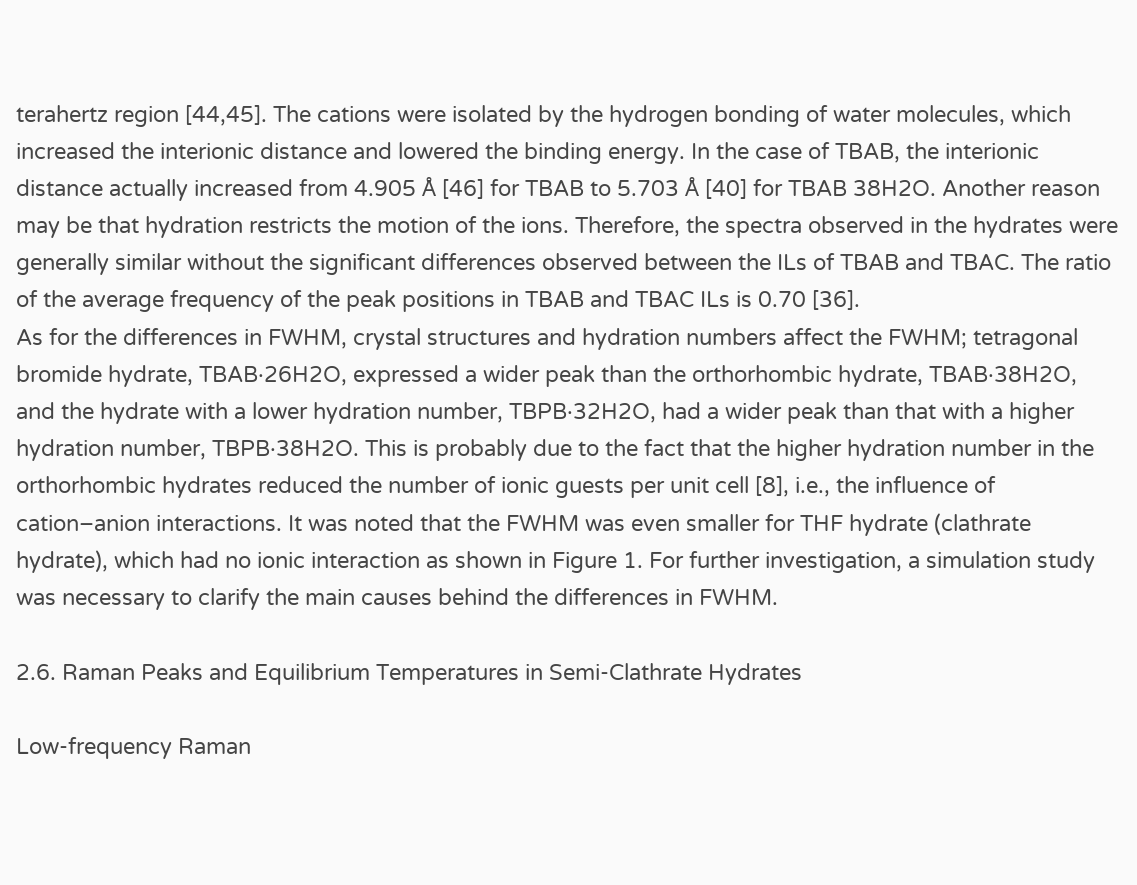terahertz region [44,45]. The cations were isolated by the hydrogen bonding of water molecules, which increased the interionic distance and lowered the binding energy. In the case of TBAB, the interionic distance actually increased from 4.905 Å [46] for TBAB to 5.703 Å [40] for TBAB 38H2O. Another reason may be that hydration restricts the motion of the ions. Therefore, the spectra observed in the hydrates were generally similar without the significant differences observed between the ILs of TBAB and TBAC. The ratio of the average frequency of the peak positions in TBAB and TBAC ILs is 0.70 [36].
As for the differences in FWHM, crystal structures and hydration numbers affect the FWHM; tetragonal bromide hydrate, TBAB·26H2O, expressed a wider peak than the orthorhombic hydrate, TBAB·38H2O, and the hydrate with a lower hydration number, TBPB·32H2O, had a wider peak than that with a higher hydration number, TBPB·38H2O. This is probably due to the fact that the higher hydration number in the orthorhombic hydrates reduced the number of ionic guests per unit cell [8], i.e., the influence of cation–anion interactions. It was noted that the FWHM was even smaller for THF hydrate (clathrate hydrate), which had no ionic interaction as shown in Figure 1. For further investigation, a simulation study was necessary to clarify the main causes behind the differences in FWHM.

2.6. Raman Peaks and Equilibrium Temperatures in Semi-Clathrate Hydrates

Low-frequency Raman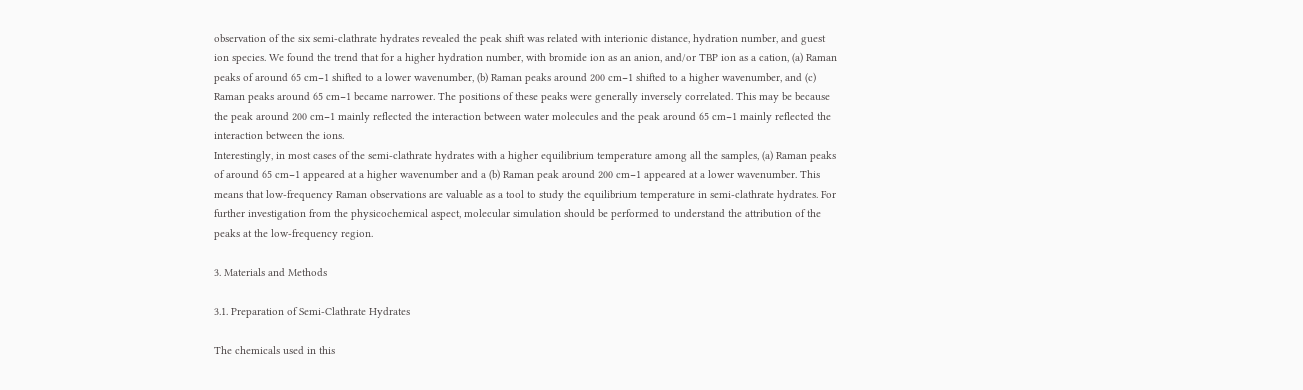observation of the six semi-clathrate hydrates revealed the peak shift was related with interionic distance, hydration number, and guest ion species. We found the trend that for a higher hydration number, with bromide ion as an anion, and/or TBP ion as a cation, (a) Raman peaks of around 65 cm−1 shifted to a lower wavenumber, (b) Raman peaks around 200 cm−1 shifted to a higher wavenumber, and (c) Raman peaks around 65 cm−1 became narrower. The positions of these peaks were generally inversely correlated. This may be because the peak around 200 cm−1 mainly reflected the interaction between water molecules and the peak around 65 cm−1 mainly reflected the interaction between the ions.
Interestingly, in most cases of the semi-clathrate hydrates with a higher equilibrium temperature among all the samples, (a) Raman peaks of around 65 cm−1 appeared at a higher wavenumber and a (b) Raman peak around 200 cm−1 appeared at a lower wavenumber. This means that low-frequency Raman observations are valuable as a tool to study the equilibrium temperature in semi-clathrate hydrates. For further investigation from the physicochemical aspect, molecular simulation should be performed to understand the attribution of the peaks at the low-frequency region.

3. Materials and Methods

3.1. Preparation of Semi-Clathrate Hydrates

The chemicals used in this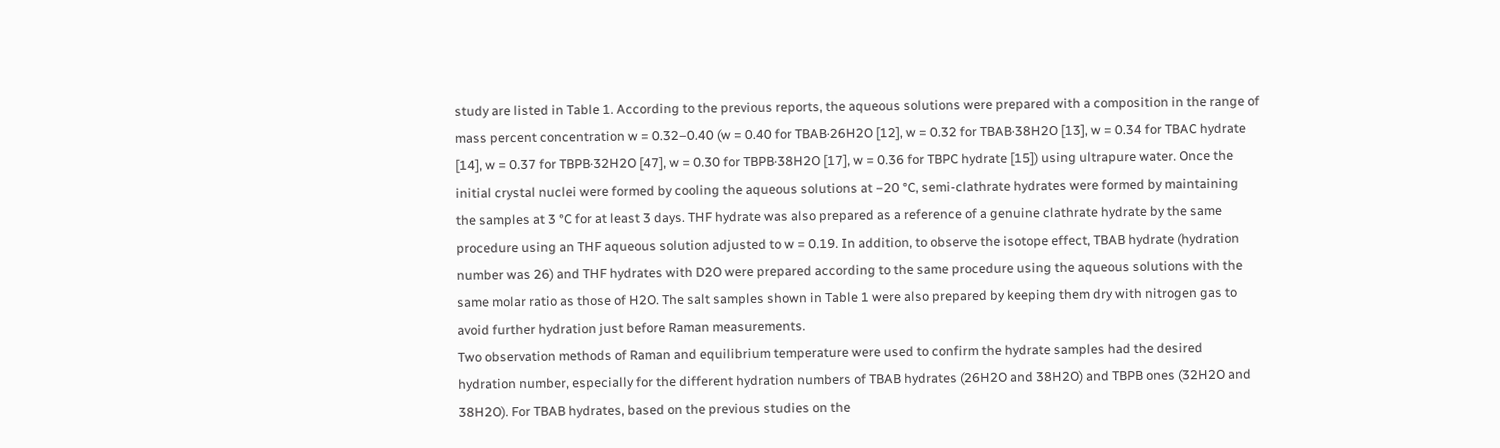study are listed in Table 1. According to the previous reports, the aqueous solutions were prepared with a composition in the range of mass percent concentration w = 0.32–0.40 (w = 0.40 for TBAB·26H2O [12], w = 0.32 for TBAB·38H2O [13], w = 0.34 for TBAC hydrate [14], w = 0.37 for TBPB·32H2O [47], w = 0.30 for TBPB·38H2O [17], w = 0.36 for TBPC hydrate [15]) using ultrapure water. Once the initial crystal nuclei were formed by cooling the aqueous solutions at −20 °C, semi-clathrate hydrates were formed by maintaining the samples at 3 °C for at least 3 days. THF hydrate was also prepared as a reference of a genuine clathrate hydrate by the same procedure using an THF aqueous solution adjusted to w = 0.19. In addition, to observe the isotope effect, TBAB hydrate (hydration number was 26) and THF hydrates with D2O were prepared according to the same procedure using the aqueous solutions with the same molar ratio as those of H2O. The salt samples shown in Table 1 were also prepared by keeping them dry with nitrogen gas to avoid further hydration just before Raman measurements.
Two observation methods of Raman and equilibrium temperature were used to confirm the hydrate samples had the desired hydration number, especially for the different hydration numbers of TBAB hydrates (26H2O and 38H2O) and TBPB ones (32H2O and 38H2O). For TBAB hydrates, based on the previous studies on the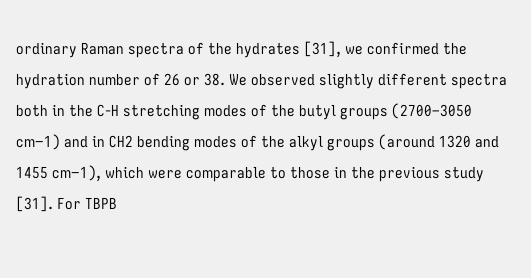ordinary Raman spectra of the hydrates [31], we confirmed the hydration number of 26 or 38. We observed slightly different spectra both in the C-H stretching modes of the butyl groups (2700–3050 cm−1) and in CH2 bending modes of the alkyl groups (around 1320 and 1455 cm−1), which were comparable to those in the previous study [31]. For TBPB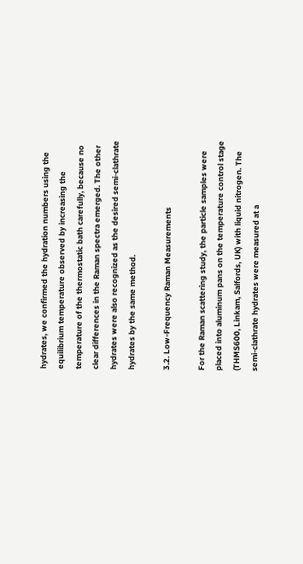hydrates, we confirmed the hydration numbers using the equilibrium temperature observed by increasing the temperature of the thermostatic bath carefully, because no clear differences in the Raman spectra emerged. The other hydrates were also recognized as the desired semi-clathrate hydrates by the same method.

3.2. Low-Frequency Raman Measurements

For the Raman scattering study, the particle samples were placed into aluminum pans on the temperature control stage (THMS600, Linkam, Salfords, UK) with liquid nitrogen. The semi-clathrate hydrates were measured at a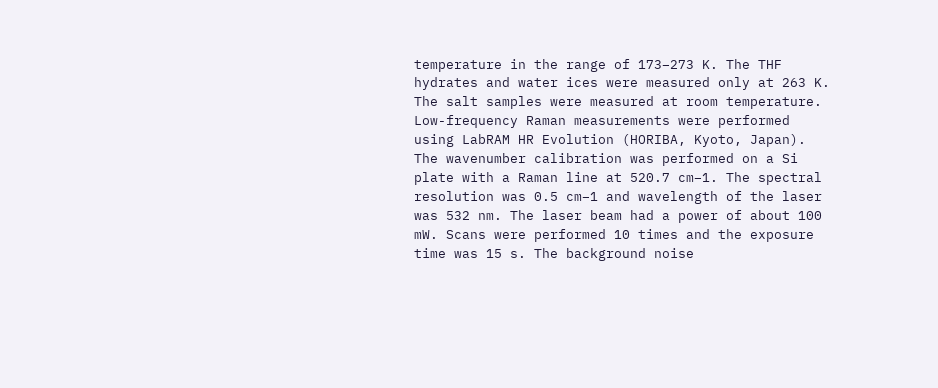temperature in the range of 173–273 K. The THF hydrates and water ices were measured only at 263 K. The salt samples were measured at room temperature.
Low-frequency Raman measurements were performed using LabRAM HR Evolution (HORIBA, Kyoto, Japan). The wavenumber calibration was performed on a Si plate with a Raman line at 520.7 cm−1. The spectral resolution was 0.5 cm−1 and wavelength of the laser was 532 nm. The laser beam had a power of about 100 mW. Scans were performed 10 times and the exposure time was 15 s. The background noise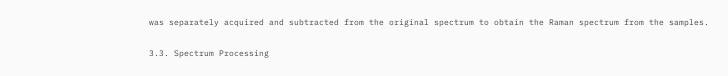was separately acquired and subtracted from the original spectrum to obtain the Raman spectrum from the samples.

3.3. Spectrum Processing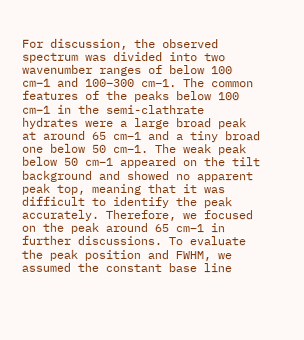For discussion, the observed spectrum was divided into two wavenumber ranges of below 100 cm−1 and 100–300 cm−1. The common features of the peaks below 100 cm−1 in the semi-clathrate hydrates were a large broad peak at around 65 cm−1 and a tiny broad one below 50 cm−1. The weak peak below 50 cm−1 appeared on the tilt background and showed no apparent peak top, meaning that it was difficult to identify the peak accurately. Therefore, we focused on the peak around 65 cm−1 in further discussions. To evaluate the peak position and FWHM, we assumed the constant base line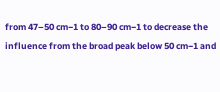from 47–50 cm−1 to 80–90 cm−1 to decrease the influence from the broad peak below 50 cm−1 and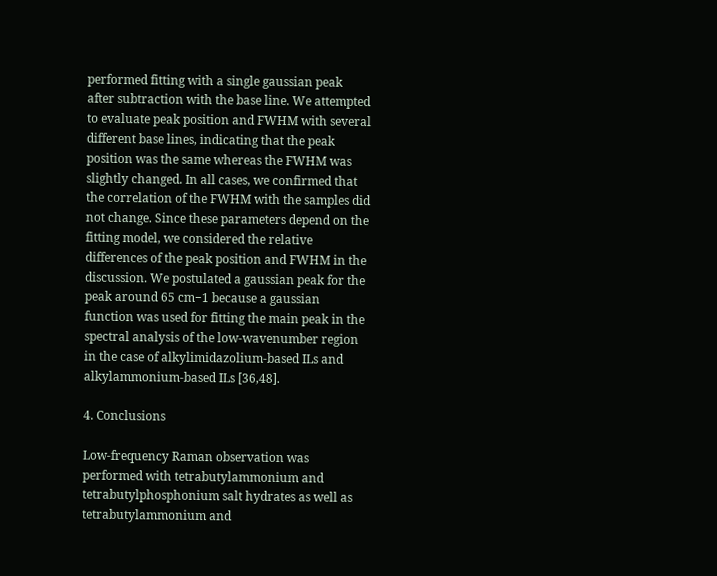performed fitting with a single gaussian peak after subtraction with the base line. We attempted to evaluate peak position and FWHM with several different base lines, indicating that the peak position was the same whereas the FWHM was slightly changed. In all cases, we confirmed that the correlation of the FWHM with the samples did not change. Since these parameters depend on the fitting model, we considered the relative differences of the peak position and FWHM in the discussion. We postulated a gaussian peak for the peak around 65 cm−1 because a gaussian function was used for fitting the main peak in the spectral analysis of the low-wavenumber region in the case of alkylimidazolium-based ILs and alkylammonium-based ILs [36,48].

4. Conclusions

Low-frequency Raman observation was performed with tetrabutylammonium and tetrabutylphosphonium salt hydrates as well as tetrabutylammonium and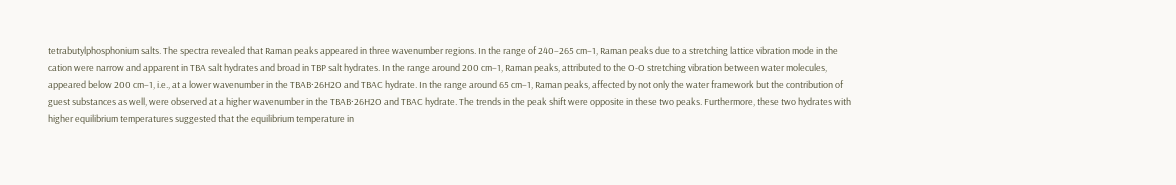tetrabutylphosphonium salts. The spectra revealed that Raman peaks appeared in three wavenumber regions. In the range of 240–265 cm−1, Raman peaks due to a stretching lattice vibration mode in the cation were narrow and apparent in TBA salt hydrates and broad in TBP salt hydrates. In the range around 200 cm−1, Raman peaks, attributed to the O-O stretching vibration between water molecules, appeared below 200 cm−1, i.e., at a lower wavenumber in the TBAB·26H2O and TBAC hydrate. In the range around 65 cm−1, Raman peaks, affected by not only the water framework but the contribution of guest substances as well, were observed at a higher wavenumber in the TBAB·26H2O and TBAC hydrate. The trends in the peak shift were opposite in these two peaks. Furthermore, these two hydrates with higher equilibrium temperatures suggested that the equilibrium temperature in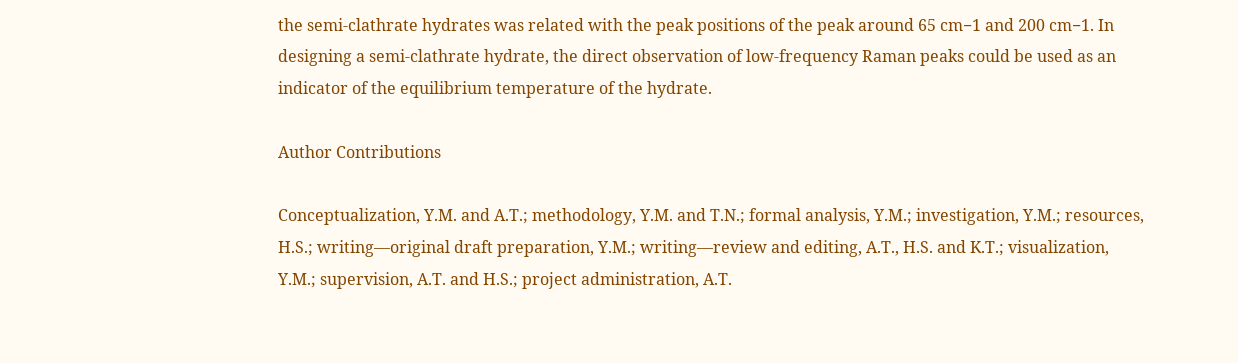the semi-clathrate hydrates was related with the peak positions of the peak around 65 cm−1 and 200 cm−1. In designing a semi-clathrate hydrate, the direct observation of low-frequency Raman peaks could be used as an indicator of the equilibrium temperature of the hydrate.

Author Contributions

Conceptualization, Y.M. and A.T.; methodology, Y.M. and T.N.; formal analysis, Y.M.; investigation, Y.M.; resources, H.S.; writing—original draft preparation, Y.M.; writing—review and editing, A.T., H.S. and K.T.; visualization, Y.M.; supervision, A.T. and H.S.; project administration, A.T.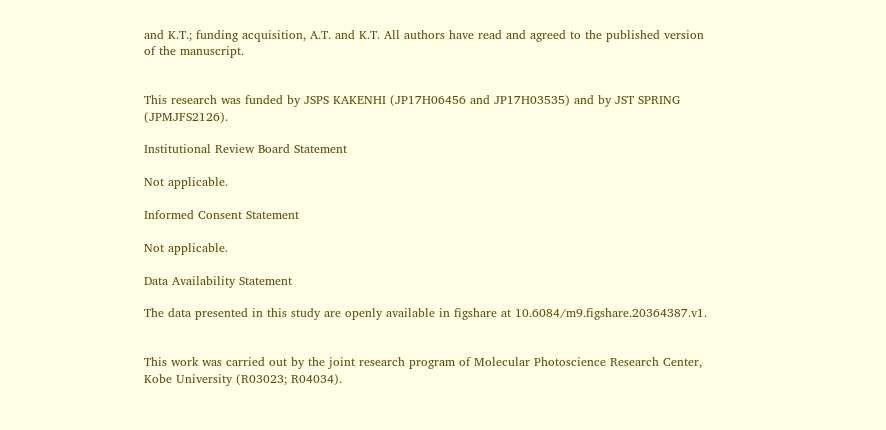and K.T.; funding acquisition, A.T. and K.T. All authors have read and agreed to the published version of the manuscript.


This research was funded by JSPS KAKENHI (JP17H06456 and JP17H03535) and by JST SPRING (JPMJFS2126).

Institutional Review Board Statement

Not applicable.

Informed Consent Statement

Not applicable.

Data Availability Statement

The data presented in this study are openly available in figshare at 10.6084/m9.figshare.20364387.v1.


This work was carried out by the joint research program of Molecular Photoscience Research Center, Kobe University (R03023; R04034).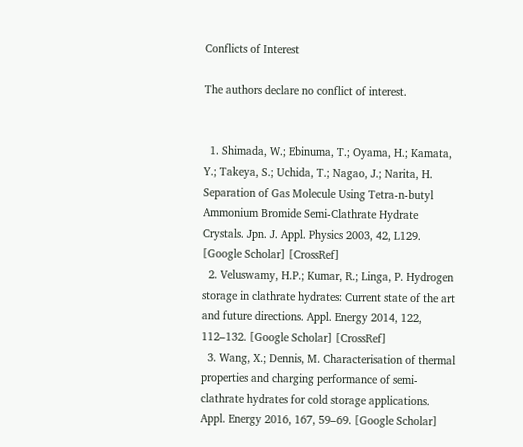Conflicts of Interest

The authors declare no conflict of interest.


  1. Shimada, W.; Ebinuma, T.; Oyama, H.; Kamata, Y.; Takeya, S.; Uchida, T.; Nagao, J.; Narita, H. Separation of Gas Molecule Using Tetra-n-butyl Ammonium Bromide Semi-Clathrate Hydrate Crystals. Jpn. J. Appl. Physics 2003, 42, L129. [Google Scholar] [CrossRef]
  2. Veluswamy, H.P.; Kumar, R.; Linga, P. Hydrogen storage in clathrate hydrates: Current state of the art and future directions. Appl. Energy 2014, 122, 112–132. [Google Scholar] [CrossRef]
  3. Wang, X.; Dennis, M. Characterisation of thermal properties and charging performance of semi-clathrate hydrates for cold storage applications. Appl. Energy 2016, 167, 59–69. [Google Scholar]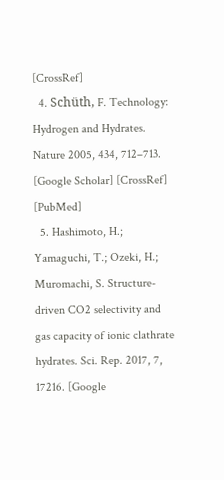[CrossRef]
  4. Schüth, F. Technology: Hydrogen and Hydrates. Nature 2005, 434, 712–713. [Google Scholar] [CrossRef] [PubMed]
  5. Hashimoto, H.; Yamaguchi, T.; Ozeki, H.; Muromachi, S. Structure-driven CO2 selectivity and gas capacity of ionic clathrate hydrates. Sci. Rep. 2017, 7, 17216. [Google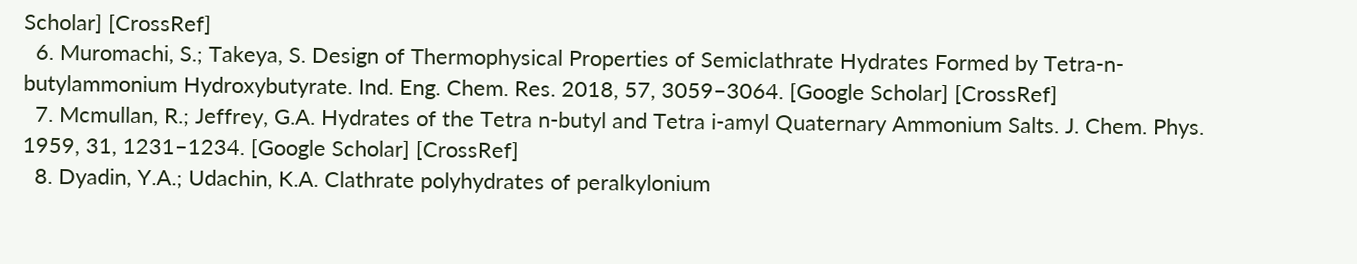Scholar] [CrossRef]
  6. Muromachi, S.; Takeya, S. Design of Thermophysical Properties of Semiclathrate Hydrates Formed by Tetra-n-butylammonium Hydroxybutyrate. Ind. Eng. Chem. Res. 2018, 57, 3059–3064. [Google Scholar] [CrossRef]
  7. Mcmullan, R.; Jeffrey, G.A. Hydrates of the Tetra n-butyl and Tetra i-amyl Quaternary Ammonium Salts. J. Chem. Phys. 1959, 31, 1231–1234. [Google Scholar] [CrossRef]
  8. Dyadin, Y.A.; Udachin, K.A. Clathrate polyhydrates of peralkylonium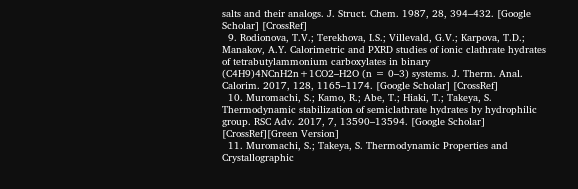salts and their analogs. J. Struct. Chem. 1987, 28, 394–432. [Google Scholar] [CrossRef]
  9. Rodionova, T.V.; Terekhova, I.S.; Villevald, G.V.; Karpova, T.D.; Manakov, A.Y. Calorimetric and PXRD studies of ionic clathrate hydrates of tetrabutylammonium carboxylates in binary (C4H9)4NCnH2n+1CO2–H2O (n = 0–3) systems. J. Therm. Anal. Calorim. 2017, 128, 1165–1174. [Google Scholar] [CrossRef]
  10. Muromachi, S.; Kamo, R.; Abe, T.; Hiaki, T.; Takeya, S. Thermodynamic stabilization of semiclathrate hydrates by hydrophilic group. RSC Adv. 2017, 7, 13590–13594. [Google Scholar] [CrossRef][Green Version]
  11. Muromachi, S.; Takeya, S. Thermodynamic Properties and Crystallographic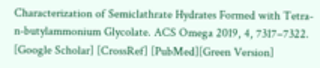Characterization of Semiclathrate Hydrates Formed with Tetra-n-butylammonium Glycolate. ACS Omega 2019, 4, 7317–7322. [Google Scholar] [CrossRef] [PubMed][Green Version]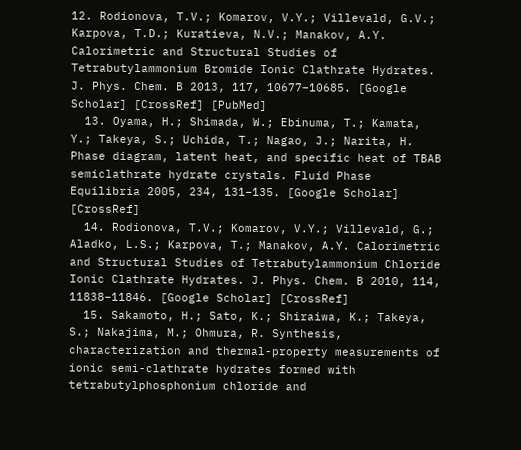12. Rodionova, T.V.; Komarov, V.Y.; Villevald, G.V.; Karpova, T.D.; Kuratieva, N.V.; Manakov, A.Y. Calorimetric and Structural Studies of Tetrabutylammonium Bromide Ionic Clathrate Hydrates. J. Phys. Chem. B 2013, 117, 10677–10685. [Google Scholar] [CrossRef] [PubMed]
  13. Oyama, H.; Shimada, W.; Ebinuma, T.; Kamata, Y.; Takeya, S.; Uchida, T.; Nagao, J.; Narita, H. Phase diagram, latent heat, and specific heat of TBAB semiclathrate hydrate crystals. Fluid Phase Equilibria 2005, 234, 131–135. [Google Scholar] [CrossRef]
  14. Rodionova, T.V.; Komarov, V.Y.; Villevald, G.; Aladko, L.S.; Karpova, T.; Manakov, A.Y. Calorimetric and Structural Studies of Tetrabutylammonium Chloride Ionic Clathrate Hydrates. J. Phys. Chem. B 2010, 114, 11838–11846. [Google Scholar] [CrossRef]
  15. Sakamoto, H.; Sato, K.; Shiraiwa, K.; Takeya, S.; Nakajima, M.; Ohmura, R. Synthesis, characterization and thermal-property measurements of ionic semi-clathrate hydrates formed with tetrabutylphosphonium chloride and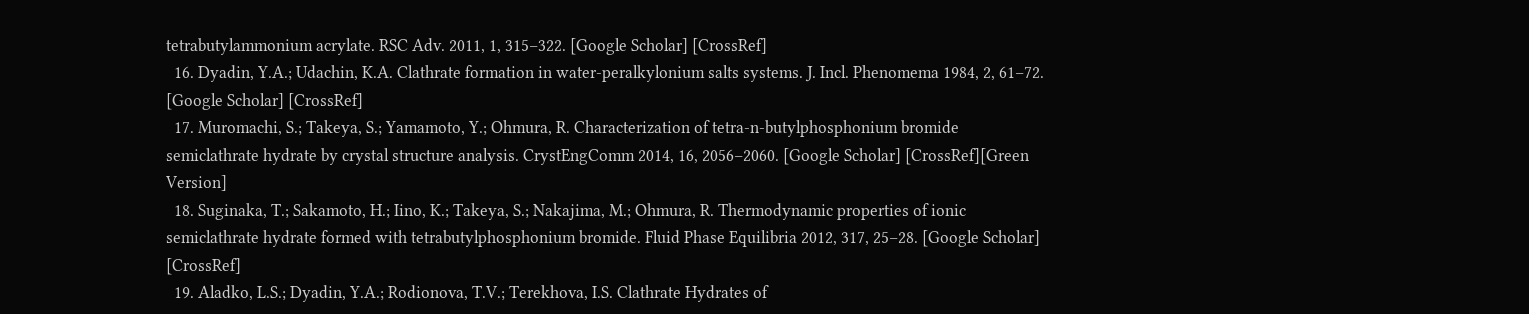tetrabutylammonium acrylate. RSC Adv. 2011, 1, 315–322. [Google Scholar] [CrossRef]
  16. Dyadin, Y.A.; Udachin, K.A. Clathrate formation in water-peralkylonium salts systems. J. Incl. Phenomema 1984, 2, 61–72. [Google Scholar] [CrossRef]
  17. Muromachi, S.; Takeya, S.; Yamamoto, Y.; Ohmura, R. Characterization of tetra-n-butylphosphonium bromide semiclathrate hydrate by crystal structure analysis. CrystEngComm 2014, 16, 2056–2060. [Google Scholar] [CrossRef][Green Version]
  18. Suginaka, T.; Sakamoto, H.; Iino, K.; Takeya, S.; Nakajima, M.; Ohmura, R. Thermodynamic properties of ionic semiclathrate hydrate formed with tetrabutylphosphonium bromide. Fluid Phase Equilibria 2012, 317, 25–28. [Google Scholar] [CrossRef]
  19. Aladko, L.S.; Dyadin, Y.A.; Rodionova, T.V.; Terekhova, I.S. Clathrate Hydrates of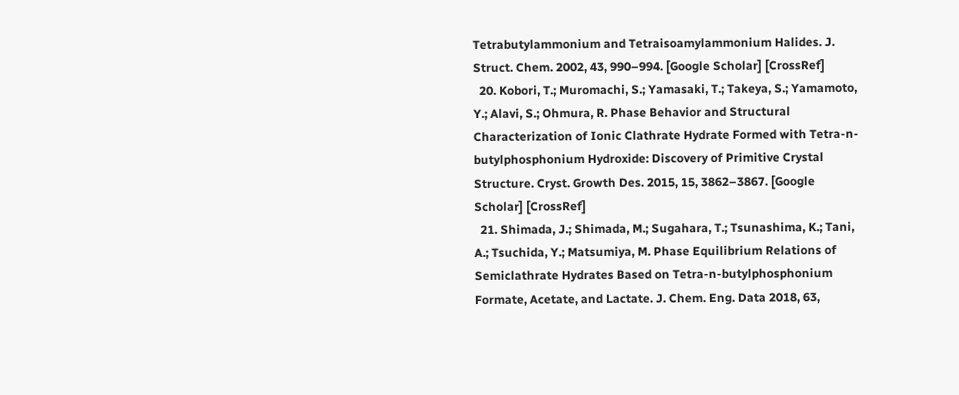Tetrabutylammonium and Tetraisoamylammonium Halides. J. Struct. Chem. 2002, 43, 990–994. [Google Scholar] [CrossRef]
  20. Kobori, T.; Muromachi, S.; Yamasaki, T.; Takeya, S.; Yamamoto, Y.; Alavi, S.; Ohmura, R. Phase Behavior and Structural Characterization of Ionic Clathrate Hydrate Formed with Tetra-n-butylphosphonium Hydroxide: Discovery of Primitive Crystal Structure. Cryst. Growth Des. 2015, 15, 3862–3867. [Google Scholar] [CrossRef]
  21. Shimada, J.; Shimada, M.; Sugahara, T.; Tsunashima, K.; Tani, A.; Tsuchida, Y.; Matsumiya, M. Phase Equilibrium Relations of Semiclathrate Hydrates Based on Tetra-n-butylphosphonium Formate, Acetate, and Lactate. J. Chem. Eng. Data 2018, 63,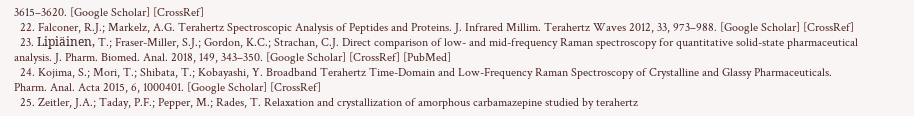3615–3620. [Google Scholar] [CrossRef]
  22. Falconer, R.J.; Markelz, A.G. Terahertz Spectroscopic Analysis of Peptides and Proteins. J. Infrared Millim. Terahertz Waves 2012, 33, 973–988. [Google Scholar] [CrossRef]
  23. Lipiäinen, T.; Fraser-Miller, S.J.; Gordon, K.C.; Strachan, C.J. Direct comparison of low- and mid-frequency Raman spectroscopy for quantitative solid-state pharmaceutical analysis. J. Pharm. Biomed. Anal. 2018, 149, 343–350. [Google Scholar] [CrossRef] [PubMed]
  24. Kojima, S.; Mori, T.; Shibata, T.; Kobayashi, Y. Broadband Terahertz Time-Domain and Low-Frequency Raman Spectroscopy of Crystalline and Glassy Pharmaceuticals. Pharm. Anal. Acta 2015, 6, 1000401. [Google Scholar] [CrossRef]
  25. Zeitler, J.A.; Taday, P.F.; Pepper, M.; Rades, T. Relaxation and crystallization of amorphous carbamazepine studied by terahertz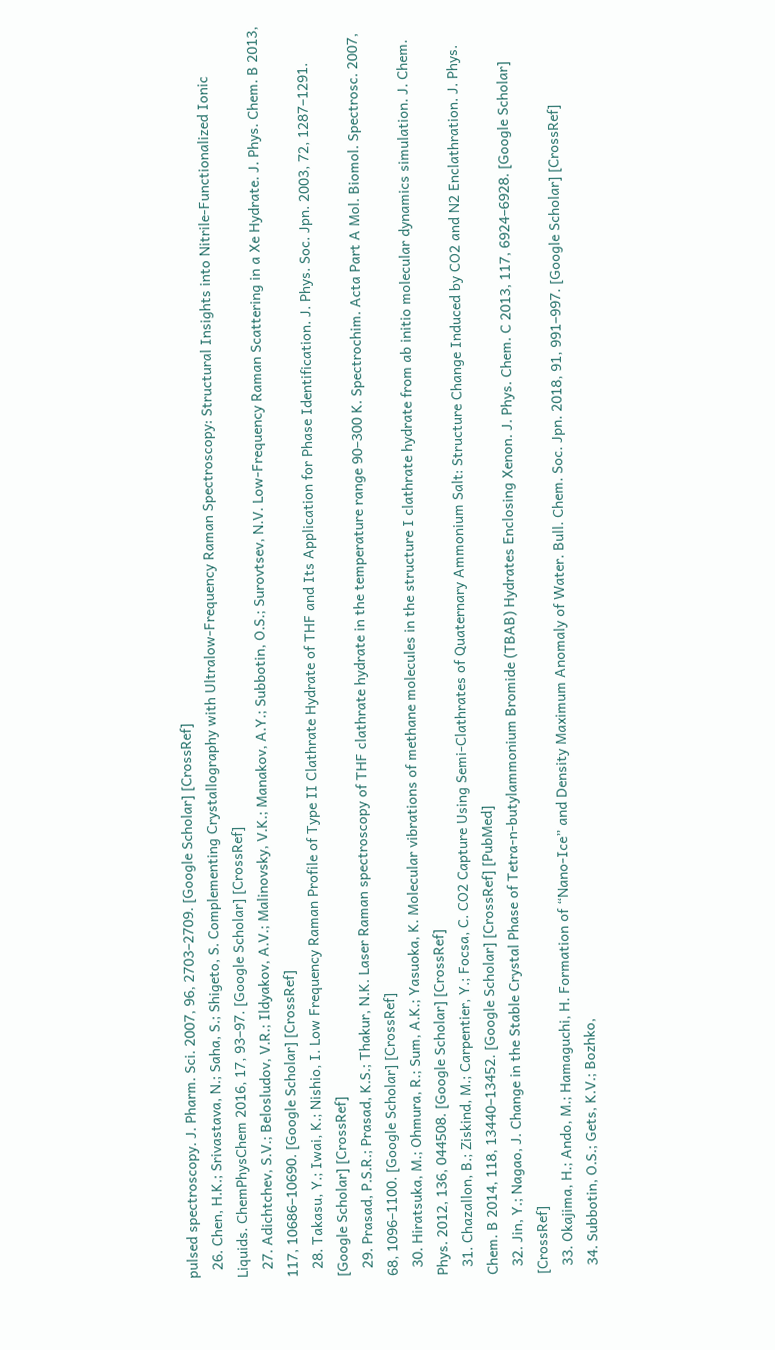pulsed spectroscopy. J. Pharm. Sci. 2007, 96, 2703–2709. [Google Scholar] [CrossRef]
  26. Chen, H.K.; Srivastava, N.; Saha, S.; Shigeto, S. Complementing Crystallography with Ultralow-Frequency Raman Spectroscopy: Structural Insights into Nitrile-Functionalized Ionic Liquids. ChemPhysChem 2016, 17, 93–97. [Google Scholar] [CrossRef]
  27. Adichtchev, S.V.; Belosludov, V.R.; Ildyakov, A.V.; Malinovsky, V.K.; Manakov, A.Y.; Subbotin, O.S.; Surovtsev, N.V. Low-Frequency Raman Scattering in a Xe Hydrate. J. Phys. Chem. B 2013, 117, 10686–10690. [Google Scholar] [CrossRef]
  28. Takasu, Y.; Iwai, K.; Nishio, I. Low Frequency Raman Profile of Type II Clathrate Hydrate of THF and Its Application for Phase Identification. J. Phys. Soc. Jpn. 2003, 72, 1287–1291. [Google Scholar] [CrossRef]
  29. Prasad, P.S.R.; Prasad, K.S.; Thakur, N.K. Laser Raman spectroscopy of THF clathrate hydrate in the temperature range 90–300 K. Spectrochim. Acta Part A Mol. Biomol. Spectrosc. 2007, 68, 1096–1100. [Google Scholar] [CrossRef]
  30. Hiratsuka, M.; Ohmura, R.; Sum, A.K.; Yasuoka, K. Molecular vibrations of methane molecules in the structure I clathrate hydrate from ab initio molecular dynamics simulation. J. Chem. Phys. 2012, 136, 044508. [Google Scholar] [CrossRef]
  31. Chazallon, B.; Ziskind, M.; Carpentier, Y.; Focsa, C. CO2 Capture Using Semi-Clathrates of Quaternary Ammonium Salt: Structure Change Induced by CO2 and N2 Enclathration. J. Phys. Chem. B 2014, 118, 13440–13452. [Google Scholar] [CrossRef] [PubMed]
  32. Jin, Y.; Nagao, J. Change in the Stable Crystal Phase of Tetra-n-butylammonium Bromide (TBAB) Hydrates Enclosing Xenon. J. Phys. Chem. C 2013, 117, 6924–6928. [Google Scholar] [CrossRef]
  33. Okajima, H.; Ando, M.; Hamaguchi, H. Formation of “Nano-Ice” and Density Maximum Anomaly of Water. Bull. Chem. Soc. Jpn. 2018, 91, 991–997. [Google Scholar] [CrossRef]
  34. Subbotin, O.S.; Gets, K.V.; Bozhko,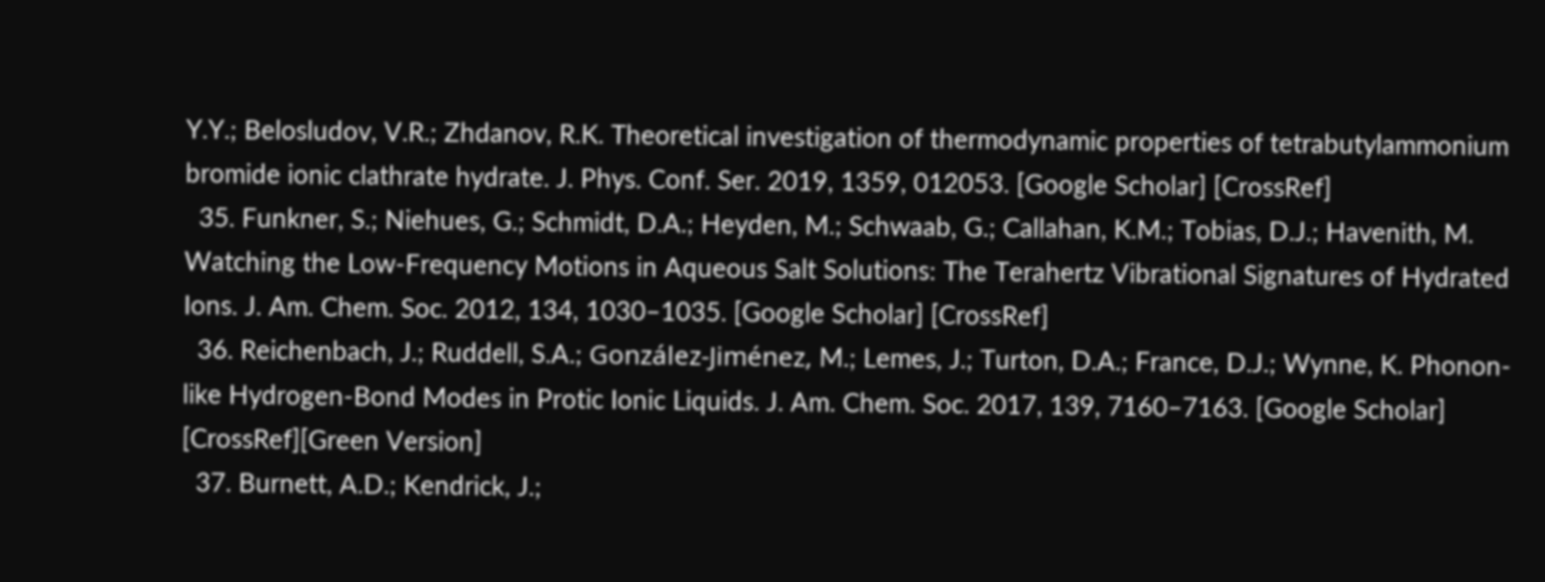Y.Y.; Belosludov, V.R.; Zhdanov, R.K. Theoretical investigation of thermodynamic properties of tetrabutylammonium bromide ionic clathrate hydrate. J. Phys. Conf. Ser. 2019, 1359, 012053. [Google Scholar] [CrossRef]
  35. Funkner, S.; Niehues, G.; Schmidt, D.A.; Heyden, M.; Schwaab, G.; Callahan, K.M.; Tobias, D.J.; Havenith, M. Watching the Low-Frequency Motions in Aqueous Salt Solutions: The Terahertz Vibrational Signatures of Hydrated Ions. J. Am. Chem. Soc. 2012, 134, 1030–1035. [Google Scholar] [CrossRef]
  36. Reichenbach, J.; Ruddell, S.A.; González-Jiménez, M.; Lemes, J.; Turton, D.A.; France, D.J.; Wynne, K. Phonon-like Hydrogen-Bond Modes in Protic Ionic Liquids. J. Am. Chem. Soc. 2017, 139, 7160–7163. [Google Scholar] [CrossRef][Green Version]
  37. Burnett, A.D.; Kendrick, J.;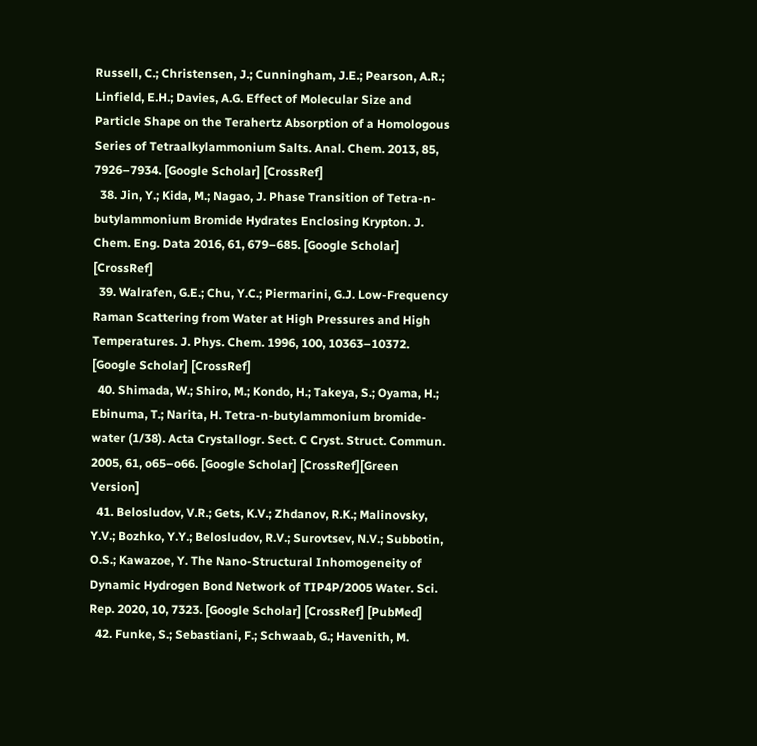Russell, C.; Christensen, J.; Cunningham, J.E.; Pearson, A.R.; Linfield, E.H.; Davies, A.G. Effect of Molecular Size and Particle Shape on the Terahertz Absorption of a Homologous Series of Tetraalkylammonium Salts. Anal. Chem. 2013, 85, 7926–7934. [Google Scholar] [CrossRef]
  38. Jin, Y.; Kida, M.; Nagao, J. Phase Transition of Tetra-n-butylammonium Bromide Hydrates Enclosing Krypton. J. Chem. Eng. Data 2016, 61, 679–685. [Google Scholar] [CrossRef]
  39. Walrafen, G.E.; Chu, Y.C.; Piermarini, G.J. Low-Frequency Raman Scattering from Water at High Pressures and High Temperatures. J. Phys. Chem. 1996, 100, 10363–10372. [Google Scholar] [CrossRef]
  40. Shimada, W.; Shiro, M.; Kondo, H.; Takeya, S.; Oyama, H.; Ebinuma, T.; Narita, H. Tetra-n-butylammonium bromide-water (1/38). Acta Crystallogr. Sect. C Cryst. Struct. Commun. 2005, 61, o65–o66. [Google Scholar] [CrossRef][Green Version]
  41. Belosludov, V.R.; Gets, K.V.; Zhdanov, R.K.; Malinovsky, Y.V.; Bozhko, Y.Y.; Belosludov, R.V.; Surovtsev, N.V.; Subbotin, O.S.; Kawazoe, Y. The Nano-Structural Inhomogeneity of Dynamic Hydrogen Bond Network of TIP4P/2005 Water. Sci. Rep. 2020, 10, 7323. [Google Scholar] [CrossRef] [PubMed]
  42. Funke, S.; Sebastiani, F.; Schwaab, G.; Havenith, M.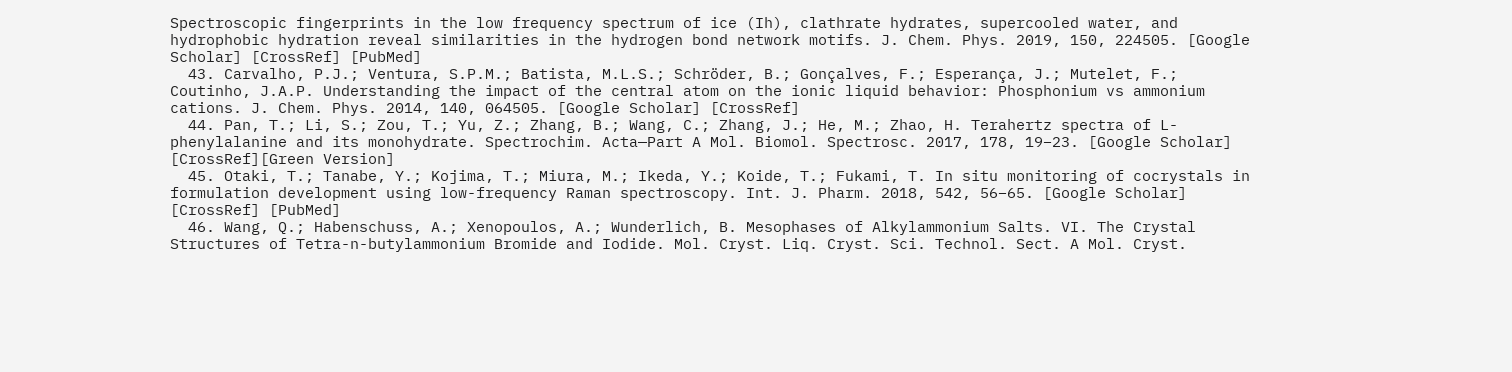Spectroscopic fingerprints in the low frequency spectrum of ice (Ih), clathrate hydrates, supercooled water, and hydrophobic hydration reveal similarities in the hydrogen bond network motifs. J. Chem. Phys. 2019, 150, 224505. [Google Scholar] [CrossRef] [PubMed]
  43. Carvalho, P.J.; Ventura, S.P.M.; Batista, M.L.S.; Schröder, B.; Gonçalves, F.; Esperança, J.; Mutelet, F.; Coutinho, J.A.P. Understanding the impact of the central atom on the ionic liquid behavior: Phosphonium vs ammonium cations. J. Chem. Phys. 2014, 140, 064505. [Google Scholar] [CrossRef]
  44. Pan, T.; Li, S.; Zou, T.; Yu, Z.; Zhang, B.; Wang, C.; Zhang, J.; He, M.; Zhao, H. Terahertz spectra of L-phenylalanine and its monohydrate. Spectrochim. Acta—Part A Mol. Biomol. Spectrosc. 2017, 178, 19–23. [Google Scholar] [CrossRef][Green Version]
  45. Otaki, T.; Tanabe, Y.; Kojima, T.; Miura, M.; Ikeda, Y.; Koide, T.; Fukami, T. In situ monitoring of cocrystals in formulation development using low-frequency Raman spectroscopy. Int. J. Pharm. 2018, 542, 56–65. [Google Scholar] [CrossRef] [PubMed]
  46. Wang, Q.; Habenschuss, A.; Xenopoulos, A.; Wunderlich, B. Mesophases of Alkylammonium Salts. VI. The Crystal Structures of Tetra-n-butylammonium Bromide and Iodide. Mol. Cryst. Liq. Cryst. Sci. Technol. Sect. A Mol. Cryst.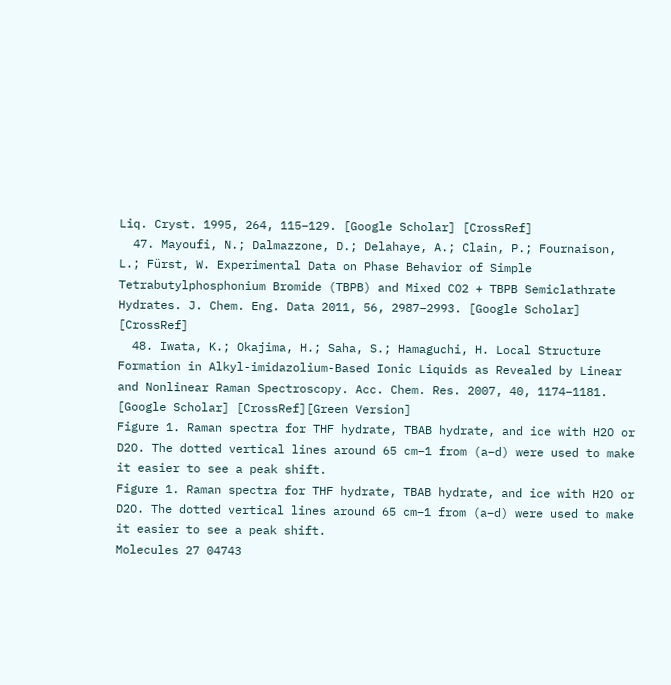Liq. Cryst. 1995, 264, 115–129. [Google Scholar] [CrossRef]
  47. Mayoufi, N.; Dalmazzone, D.; Delahaye, A.; Clain, P.; Fournaison, L.; Fürst, W. Experimental Data on Phase Behavior of Simple Tetrabutylphosphonium Bromide (TBPB) and Mixed CO2 + TBPB Semiclathrate Hydrates. J. Chem. Eng. Data 2011, 56, 2987–2993. [Google Scholar] [CrossRef]
  48. Iwata, K.; Okajima, H.; Saha, S.; Hamaguchi, H. Local Structure Formation in Alkyl-imidazolium-Based Ionic Liquids as Revealed by Linear and Nonlinear Raman Spectroscopy. Acc. Chem. Res. 2007, 40, 1174–1181. [Google Scholar] [CrossRef][Green Version]
Figure 1. Raman spectra for THF hydrate, TBAB hydrate, and ice with H2O or D2O. The dotted vertical lines around 65 cm−1 from (a–d) were used to make it easier to see a peak shift.
Figure 1. Raman spectra for THF hydrate, TBAB hydrate, and ice with H2O or D2O. The dotted vertical lines around 65 cm−1 from (a–d) were used to make it easier to see a peak shift.
Molecules 27 04743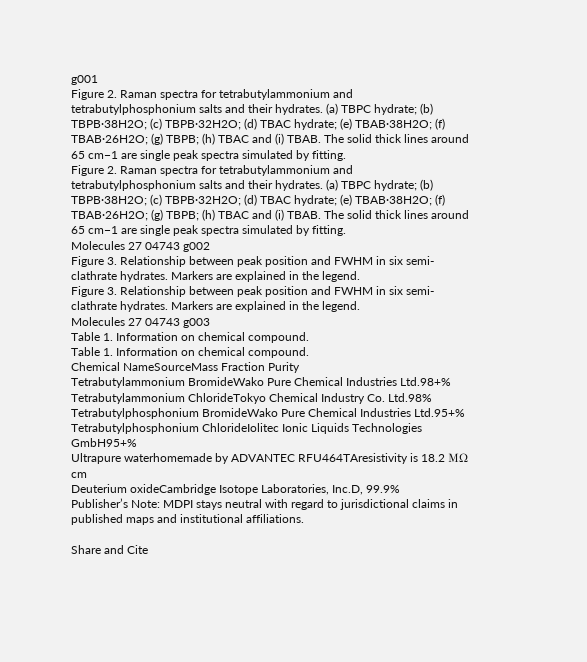g001
Figure 2. Raman spectra for tetrabutylammonium and tetrabutylphosphonium salts and their hydrates. (a) TBPC hydrate; (b) TBPB·38H2O; (c) TBPB·32H2O; (d) TBAC hydrate; (e) TBAB·38H2O; (f) TBAB·26H2O; (g) TBPB; (h) TBAC and (i) TBAB. The solid thick lines around 65 cm−1 are single peak spectra simulated by fitting.
Figure 2. Raman spectra for tetrabutylammonium and tetrabutylphosphonium salts and their hydrates. (a) TBPC hydrate; (b) TBPB·38H2O; (c) TBPB·32H2O; (d) TBAC hydrate; (e) TBAB·38H2O; (f) TBAB·26H2O; (g) TBPB; (h) TBAC and (i) TBAB. The solid thick lines around 65 cm−1 are single peak spectra simulated by fitting.
Molecules 27 04743 g002
Figure 3. Relationship between peak position and FWHM in six semi-clathrate hydrates. Markers are explained in the legend.
Figure 3. Relationship between peak position and FWHM in six semi-clathrate hydrates. Markers are explained in the legend.
Molecules 27 04743 g003
Table 1. Information on chemical compound.
Table 1. Information on chemical compound.
Chemical NameSourceMass Fraction Purity
Tetrabutylammonium BromideWako Pure Chemical Industries Ltd.98+%
Tetrabutylammonium ChlorideTokyo Chemical Industry Co. Ltd.98%
Tetrabutylphosphonium BromideWako Pure Chemical Industries Ltd.95+%
Tetrabutylphosphonium ChlorideIolitec Ionic Liquids Technologies GmbH95+%
Ultrapure waterhomemade by ADVANTEC RFU464TAresistivity is 18.2 MΩ cm
Deuterium oxideCambridge Isotope Laboratories, Inc.D, 99.9%
Publisher’s Note: MDPI stays neutral with regard to jurisdictional claims in published maps and institutional affiliations.

Share and Cite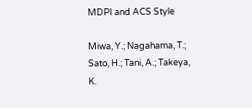MDPI and ACS Style

Miwa, Y.; Nagahama, T.; Sato, H.; Tani, A.; Takeya, K.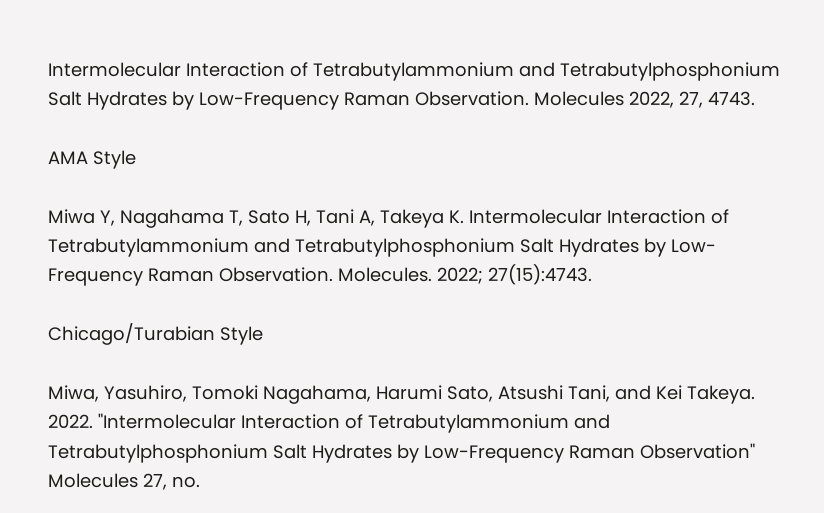Intermolecular Interaction of Tetrabutylammonium and Tetrabutylphosphonium Salt Hydrates by Low-Frequency Raman Observation. Molecules 2022, 27, 4743.

AMA Style

Miwa Y, Nagahama T, Sato H, Tani A, Takeya K. Intermolecular Interaction of Tetrabutylammonium and Tetrabutylphosphonium Salt Hydrates by Low-Frequency Raman Observation. Molecules. 2022; 27(15):4743.

Chicago/Turabian Style

Miwa, Yasuhiro, Tomoki Nagahama, Harumi Sato, Atsushi Tani, and Kei Takeya. 2022. "Intermolecular Interaction of Tetrabutylammonium and Tetrabutylphosphonium Salt Hydrates by Low-Frequency Raman Observation" Molecules 27, no.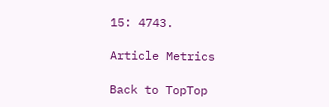15: 4743.

Article Metrics

Back to TopTop